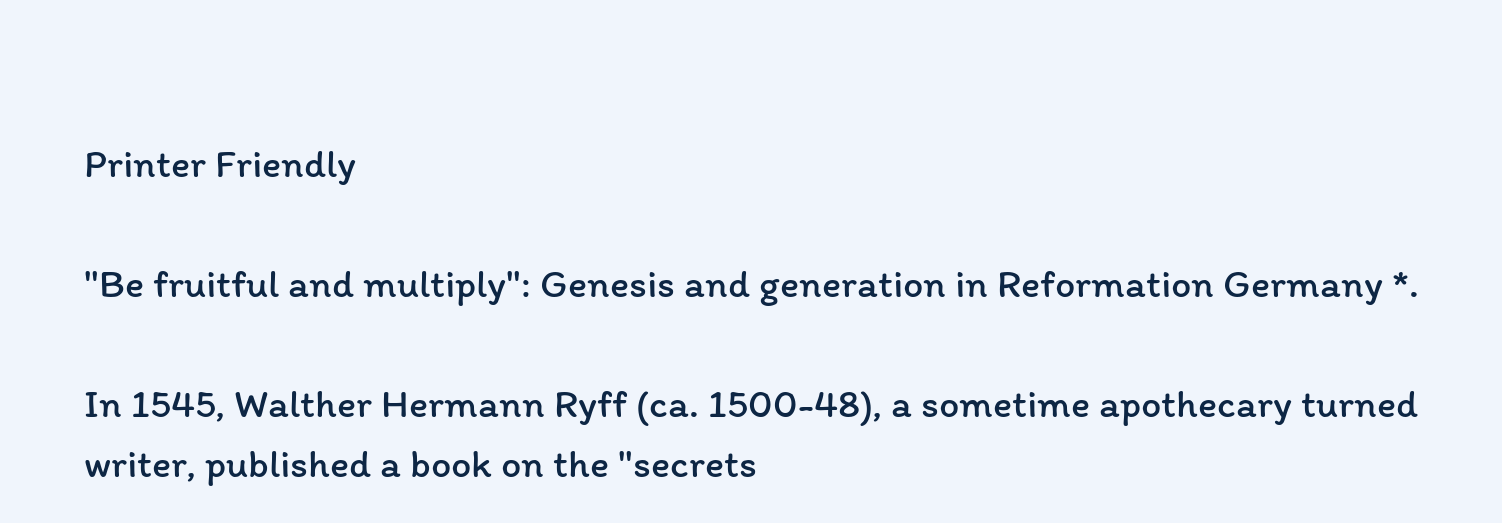Printer Friendly

"Be fruitful and multiply": Genesis and generation in Reformation Germany *.

In 1545, Walther Hermann Ryff (ca. 1500-48), a sometime apothecary turned writer, published a book on the "secrets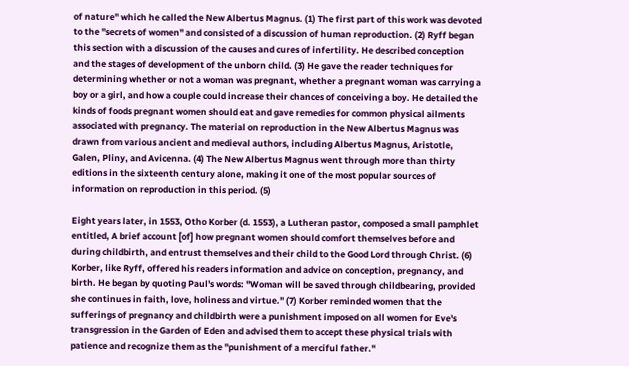of nature" which he called the New Albertus Magnus. (1) The first part of this work was devoted to the "secrets of women" and consisted of a discussion of human reproduction. (2) Ryff began this section with a discussion of the causes and cures of infertility. He described conception and the stages of development of the unborn child. (3) He gave the reader techniques for determining whether or not a woman was pregnant, whether a pregnant woman was carrying a boy or a girl, and how a couple could increase their chances of conceiving a boy. He detailed the kinds of foods pregnant women should eat and gave remedies for common physical ailments associated with pregnancy. The material on reproduction in the New Albertus Magnus was drawn from various ancient and medieval authors, including Albertus Magnus, Aristotle, Galen, Pliny, and Avicenna. (4) The New Albertus Magnus went through more than thirty editions in the sixteenth century alone, making it one of the most popular sources of information on reproduction in this period. (5)

Eight years later, in 1553, Otho Korber (d. 1553), a Lutheran pastor, composed a small pamphlet entitled, A brief account [of] how pregnant women should comfort themselves before and during childbirth, and entrust themselves and their child to the Good Lord through Christ. (6) Korber, like Ryff, offered his readers information and advice on conception, pregnancy, and birth. He began by quoting Paul's words: "Woman will be saved through childbearing, provided she continues in faith, love, holiness and virtue." (7) Korber reminded women that the sufferings of pregnancy and childbirth were a punishment imposed on all women for Eve's transgression in the Garden of Eden and advised them to accept these physical trials with patience and recognize them as the "punishment of a merciful father."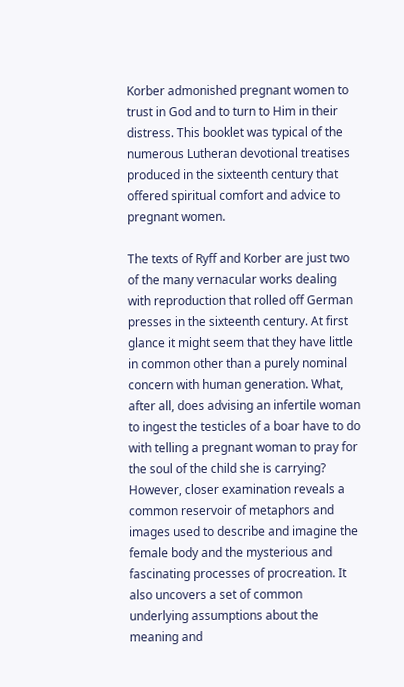Korber admonished pregnant women to trust in God and to turn to Him in their distress. This booklet was typical of the numerous Lutheran devotional treatises produced in the sixteenth century that offered spiritual comfort and advice to pregnant women.

The texts of Ryff and Korber are just two of the many vernacular works dealing with reproduction that rolled off German presses in the sixteenth century. At first glance it might seem that they have little in common other than a purely nominal concern with human generation. What, after all, does advising an infertile woman to ingest the testicles of a boar have to do with telling a pregnant woman to pray for the soul of the child she is carrying? However, closer examination reveals a common reservoir of metaphors and images used to describe and imagine the female body and the mysterious and fascinating processes of procreation. It also uncovers a set of common underlying assumptions about the meaning and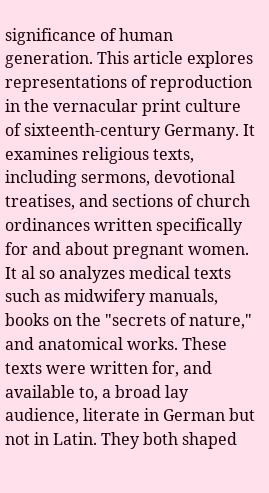significance of human generation. This article explores representations of reproduction in the vernacular print culture of sixteenth-century Germany. It examines religious texts, including sermons, devotional treatises, and sections of church ordinances written specifically for and about pregnant women. It al so analyzes medical texts such as midwifery manuals, books on the "secrets of nature," and anatomical works. These texts were written for, and available to, a broad lay audience, literate in German but not in Latin. They both shaped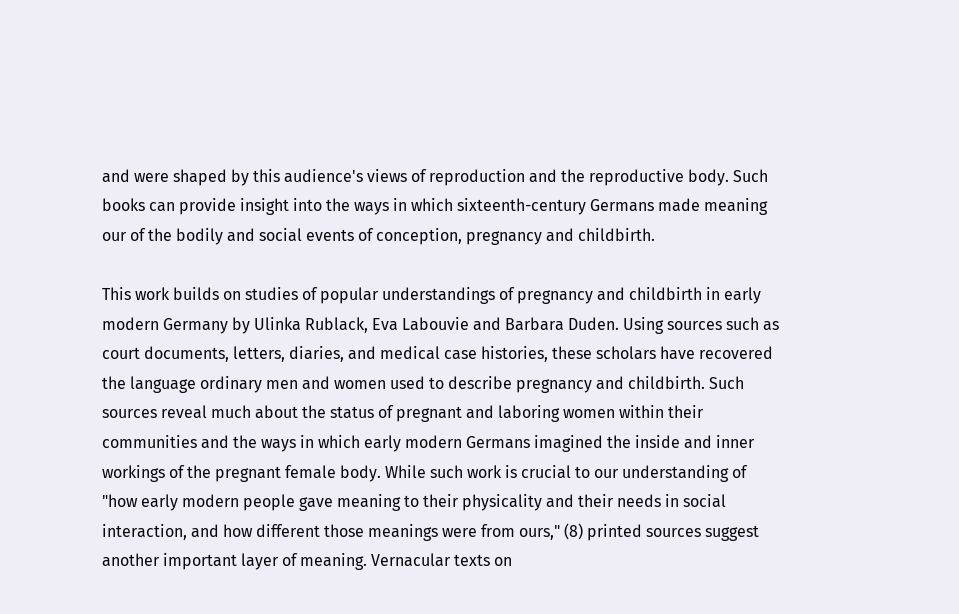and were shaped by this audience's views of reproduction and the reproductive body. Such books can provide insight into the ways in which sixteenth-century Germans made meaning our of the bodily and social events of conception, pregnancy and childbirth.

This work builds on studies of popular understandings of pregnancy and childbirth in early modern Germany by Ulinka Rublack, Eva Labouvie and Barbara Duden. Using sources such as court documents, letters, diaries, and medical case histories, these scholars have recovered the language ordinary men and women used to describe pregnancy and childbirth. Such sources reveal much about the status of pregnant and laboring women within their communities and the ways in which early modern Germans imagined the inside and inner workings of the pregnant female body. While such work is crucial to our understanding of "how early modern people gave meaning to their physicality and their needs in social interaction, and how different those meanings were from ours," (8) printed sources suggest another important layer of meaning. Vernacular texts on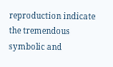reproduction indicate the tremendous symbolic and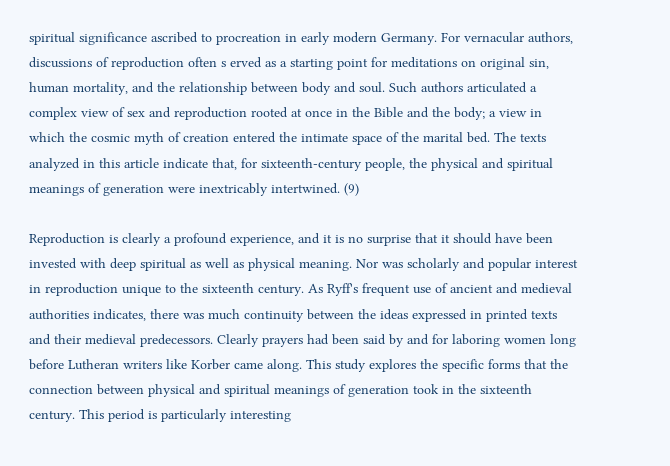spiritual significance ascribed to procreation in early modern Germany. For vernacular authors, discussions of reproduction often s erved as a starting point for meditations on original sin, human mortality, and the relationship between body and soul. Such authors articulated a complex view of sex and reproduction rooted at once in the Bible and the body; a view in which the cosmic myth of creation entered the intimate space of the marital bed. The texts analyzed in this article indicate that, for sixteenth-century people, the physical and spiritual meanings of generation were inextricably intertwined. (9)

Reproduction is clearly a profound experience, and it is no surprise that it should have been invested with deep spiritual as well as physical meaning. Nor was scholarly and popular interest in reproduction unique to the sixteenth century. As Ryff's frequent use of ancient and medieval authorities indicates, there was much continuity between the ideas expressed in printed texts and their medieval predecessors. Clearly prayers had been said by and for laboring women long before Lutheran writers like Korber came along. This study explores the specific forms that the connection between physical and spiritual meanings of generation took in the sixteenth century. This period is particularly interesting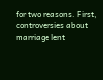for two reasons. First, controversies about marriage lent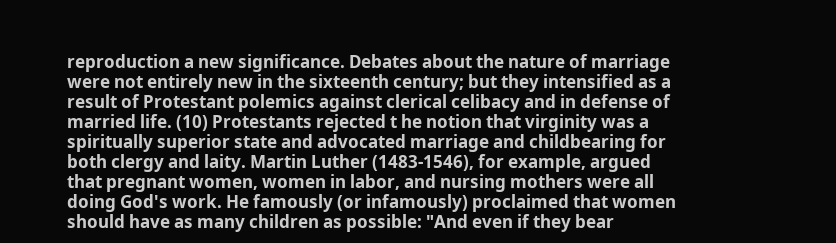reproduction a new significance. Debates about the nature of marriage were not entirely new in the sixteenth century; but they intensified as a result of Protestant polemics against clerical celibacy and in defense of married life. (10) Protestants rejected t he notion that virginity was a spiritually superior state and advocated marriage and childbearing for both clergy and laity. Martin Luther (1483-1546), for example, argued that pregnant women, women in labor, and nursing mothers were all doing God's work. He famously (or infamously) proclaimed that women should have as many children as possible: "And even if they bear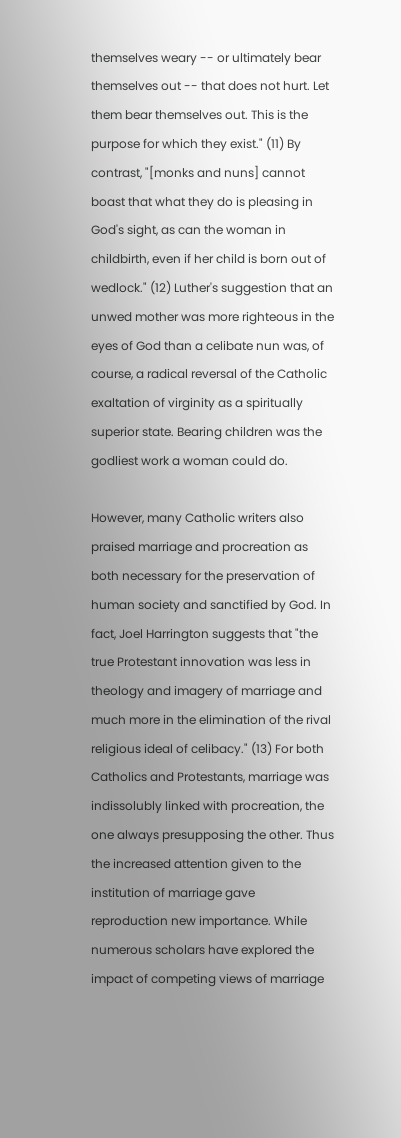themselves weary -- or ultimately bear themselves out -- that does not hurt. Let them bear themselves out. This is the purpose for which they exist." (11) By contrast, "[monks and nuns] cannot boast that what they do is pleasing in God's sight, as can the woman in childbirth, even if her child is born out of wedlock." (12) Luther's suggestion that an unwed mother was more righteous in the eyes of God than a celibate nun was, of course, a radical reversal of the Catholic exaltation of virginity as a spiritually superior state. Bearing children was the godliest work a woman could do.

However, many Catholic writers also praised marriage and procreation as both necessary for the preservation of human society and sanctified by God. In fact, Joel Harrington suggests that "the true Protestant innovation was less in theology and imagery of marriage and much more in the elimination of the rival religious ideal of celibacy." (13) For both Catholics and Protestants, marriage was indissolubly linked with procreation, the one always presupposing the other. Thus the increased attention given to the institution of marriage gave reproduction new importance. While numerous scholars have explored the impact of competing views of marriage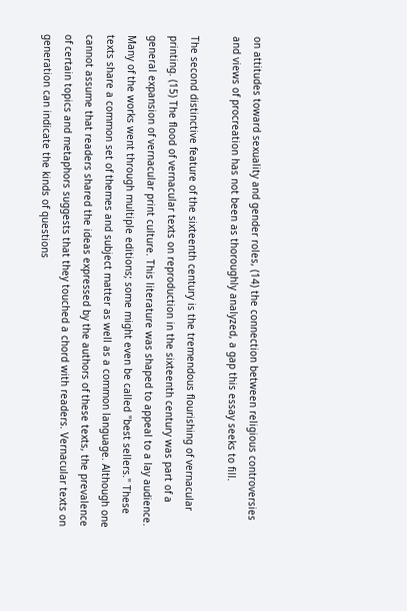on attitudes toward sexuality and gender roles, (14) the connection between religious controversies and views of procreation has not been as thoroughly analyzed, a gap this essay seeks to fill.

The second distinctive feature of the sixteenth century is the tremendous flourishing of vernacular printing. (15) The flood of vernacular texts on reproduction in the sixteenth century was part of a general expansion of vernacular print culture. This literature was shaped to appeal to a lay audience. Many of the works went through multiple editions; some might even be called "best sellers." These texts share a common set of themes and subject matter as well as a common language. Although one cannot assume that readers shared the ideas expressed by the authors of these texts, the prevalence of certain topics and metaphors suggests that they touched a chord with readers. Vernacular texts on generation can indicate the kinds of questions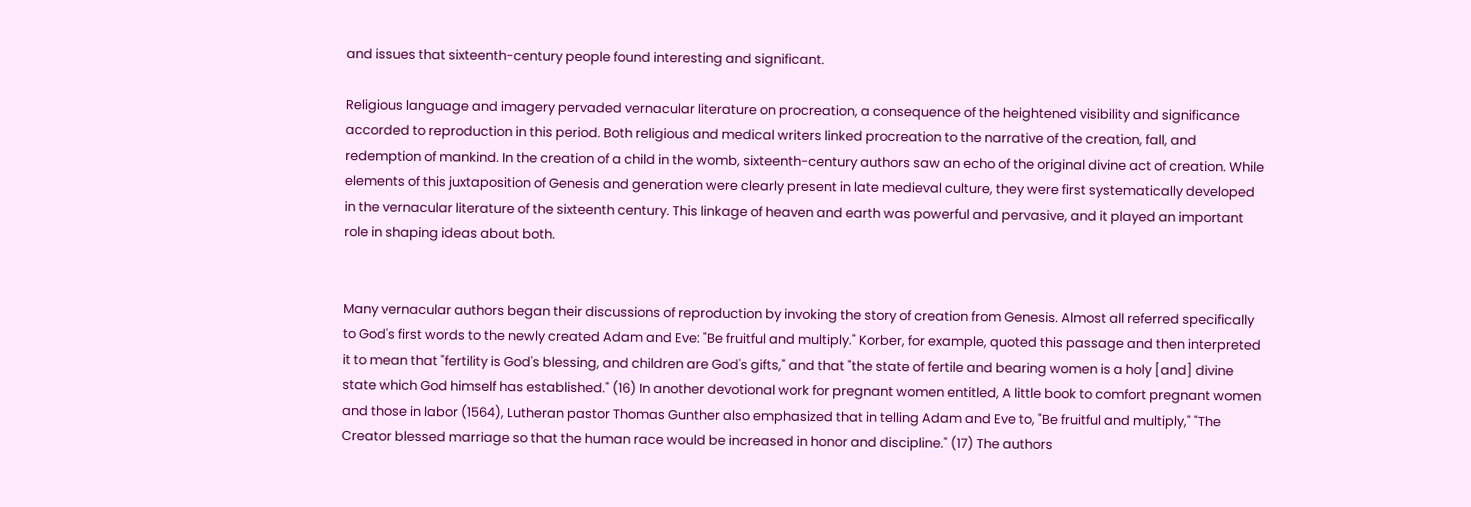and issues that sixteenth-century people found interesting and significant.

Religious language and imagery pervaded vernacular literature on procreation, a consequence of the heightened visibility and significance accorded to reproduction in this period. Both religious and medical writers linked procreation to the narrative of the creation, fall, and redemption of mankind. In the creation of a child in the womb, sixteenth-century authors saw an echo of the original divine act of creation. While elements of this juxtaposition of Genesis and generation were clearly present in late medieval culture, they were first systematically developed in the vernacular literature of the sixteenth century. This linkage of heaven and earth was powerful and pervasive, and it played an important role in shaping ideas about both.


Many vernacular authors began their discussions of reproduction by invoking the story of creation from Genesis. Almost all referred specifically to God's first words to the newly created Adam and Eve: "Be fruitful and multiply." Korber, for example, quoted this passage and then interpreted it to mean that "fertility is God's blessing, and children are God's gifts," and that "the state of fertile and bearing women is a holy [and] divine state which God himself has established." (16) In another devotional work for pregnant women entitled, A little book to comfort pregnant women and those in labor (1564), Lutheran pastor Thomas Gunther also emphasized that in telling Adam and Eve to, "Be fruitful and multiply," "The Creator blessed marriage so that the human race would be increased in honor and discipline." (17) The authors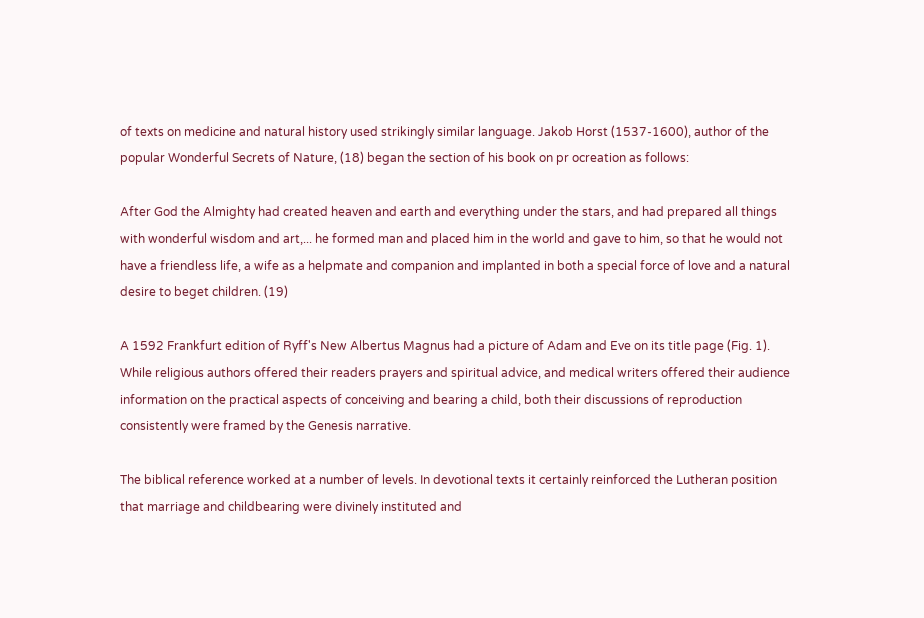of texts on medicine and natural history used strikingly similar language. Jakob Horst (1537-1600), author of the popular Wonderful Secrets of Nature, (18) began the section of his book on pr ocreation as follows:

After God the Almighty had created heaven and earth and everything under the stars, and had prepared all things with wonderful wisdom and art,... he formed man and placed him in the world and gave to him, so that he would not have a friendless life, a wife as a helpmate and companion and implanted in both a special force of love and a natural desire to beget children. (19)

A 1592 Frankfurt edition of Ryff's New Albertus Magnus had a picture of Adam and Eve on its title page (Fig. 1). While religious authors offered their readers prayers and spiritual advice, and medical writers offered their audience information on the practical aspects of conceiving and bearing a child, both their discussions of reproduction consistently were framed by the Genesis narrative.

The biblical reference worked at a number of levels. In devotional texts it certainly reinforced the Lutheran position that marriage and childbearing were divinely instituted and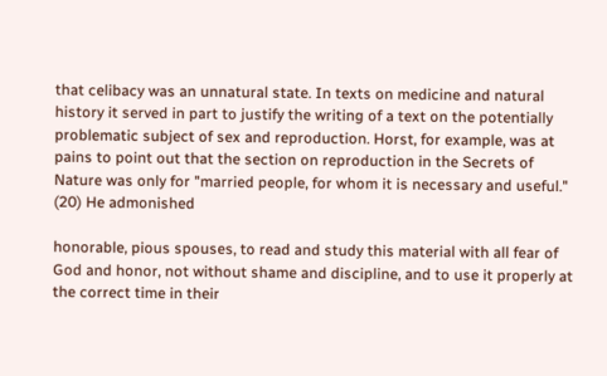that celibacy was an unnatural state. In texts on medicine and natural history it served in part to justify the writing of a text on the potentially problematic subject of sex and reproduction. Horst, for example, was at pains to point out that the section on reproduction in the Secrets of Nature was only for "married people, for whom it is necessary and useful." (20) He admonished

honorable, pious spouses, to read and study this material with all fear of God and honor, not without shame and discipline, and to use it properly at the correct time in their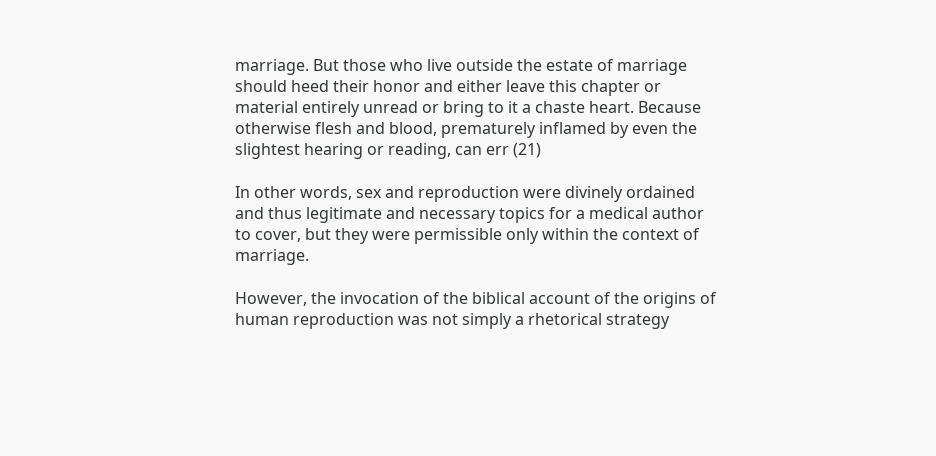marriage. But those who live outside the estate of marriage should heed their honor and either leave this chapter or material entirely unread or bring to it a chaste heart. Because otherwise flesh and blood, prematurely inflamed by even the slightest hearing or reading, can err (21)

In other words, sex and reproduction were divinely ordained and thus legitimate and necessary topics for a medical author to cover, but they were permissible only within the context of marriage.

However, the invocation of the biblical account of the origins of human reproduction was not simply a rhetorical strategy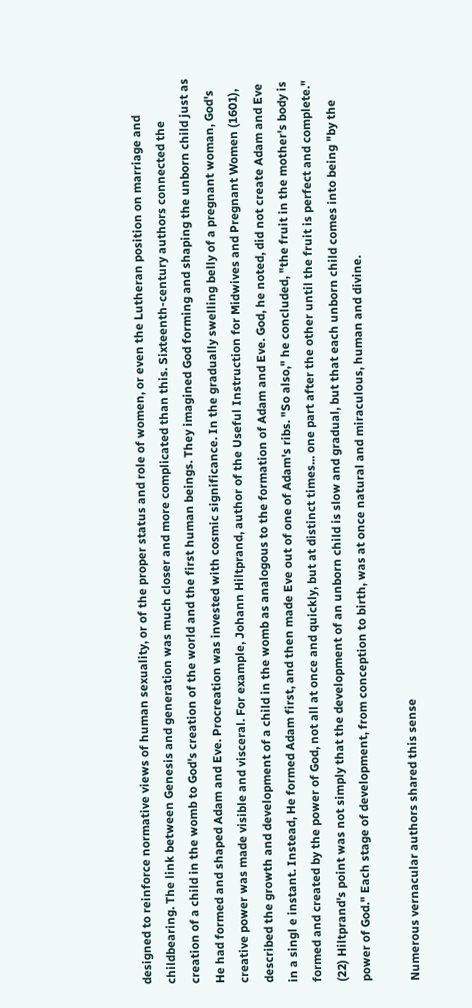designed to reinforce normative views of human sexuality, or of the proper status and role of women, or even the Lutheran position on marriage and childbearing. The link between Genesis and generation was much closer and more complicated than this. Sixteenth-century authors connected the creation of a child in the womb to God's creation of the world and the first human beings. They imagined God forming and shaping the unborn child just as He had formed and shaped Adam and Eve. Procreation was invested with cosmic significance. In the gradually swelling belly of a pregnant woman, God's creative power was made visible and visceral. For example, Johann Hiltprand, author of the Useful Instruction for Midwives and Pregnant Women (1601), described the growth and development of a child in the womb as analogous to the formation of Adam and Eve. God, he noted, did not create Adam and Eve in a singl e instant. Instead, He formed Adam first, and then made Eve out of one of Adam's ribs. "So also," he concluded, "the fruit in the mother's body is formed and created by the power of God, not all at once and quickly, but at distinct times... one part after the other until the fruit is perfect and complete." (22) Hiltprand's point was not simply that the development of an unborn child is slow and gradual, but that each unborn child comes into being "by the power of God." Each stage of development, from conception to birth, was at once natural and miraculous, human and divine.

Numerous vernacular authors shared this sense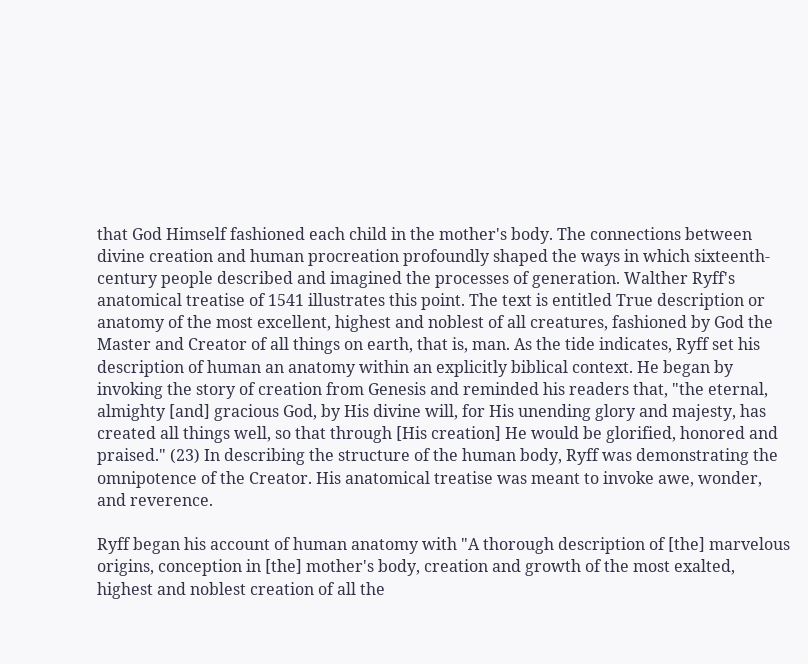that God Himself fashioned each child in the mother's body. The connections between divine creation and human procreation profoundly shaped the ways in which sixteenth-century people described and imagined the processes of generation. Walther Ryff's anatomical treatise of 1541 illustrates this point. The text is entitled True description or anatomy of the most excellent, highest and noblest of all creatures, fashioned by God the Master and Creator of all things on earth, that is, man. As the tide indicates, Ryff set his description of human an anatomy within an explicitly biblical context. He began by invoking the story of creation from Genesis and reminded his readers that, "the eternal, almighty [and] gracious God, by His divine will, for His unending glory and majesty, has created all things well, so that through [His creation] He would be glorified, honored and praised." (23) In describing the structure of the human body, Ryff was demonstrating the omnipotence of the Creator. His anatomical treatise was meant to invoke awe, wonder, and reverence.

Ryff began his account of human anatomy with "A thorough description of [the] marvelous origins, conception in [the] mother's body, creation and growth of the most exalted, highest and noblest creation of all the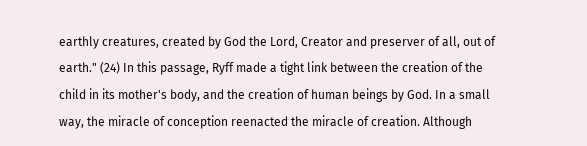earthly creatures, created by God the Lord, Creator and preserver of all, out of earth." (24) In this passage, Ryff made a tight link between the creation of the child in its mother's body, and the creation of human beings by God. In a small way, the miracle of conception reenacted the miracle of creation. Although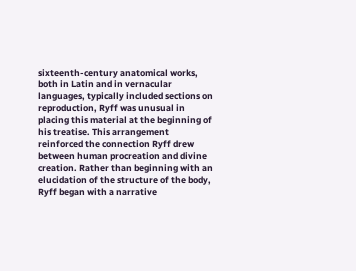sixteenth-century anatomical works, both in Latin and in vernacular languages, typically included sections on reproduction, Ryff was unusual in placing this material at the beginning of his treatise. This arrangement reinforced the connection Ryff drew between human procreation and divine creation. Rather than beginning with an elucidation of the structure of the body, Ryff began with a narrative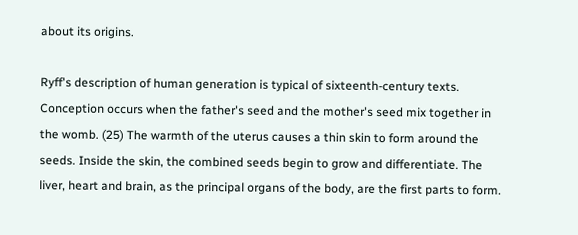about its origins.

Ryff's description of human generation is typical of sixteenth-century texts. Conception occurs when the father's seed and the mother's seed mix together in the womb. (25) The warmth of the uterus causes a thin skin to form around the seeds. Inside the skin, the combined seeds begin to grow and differentiate. The liver, heart and brain, as the principal organs of the body, are the first parts to form.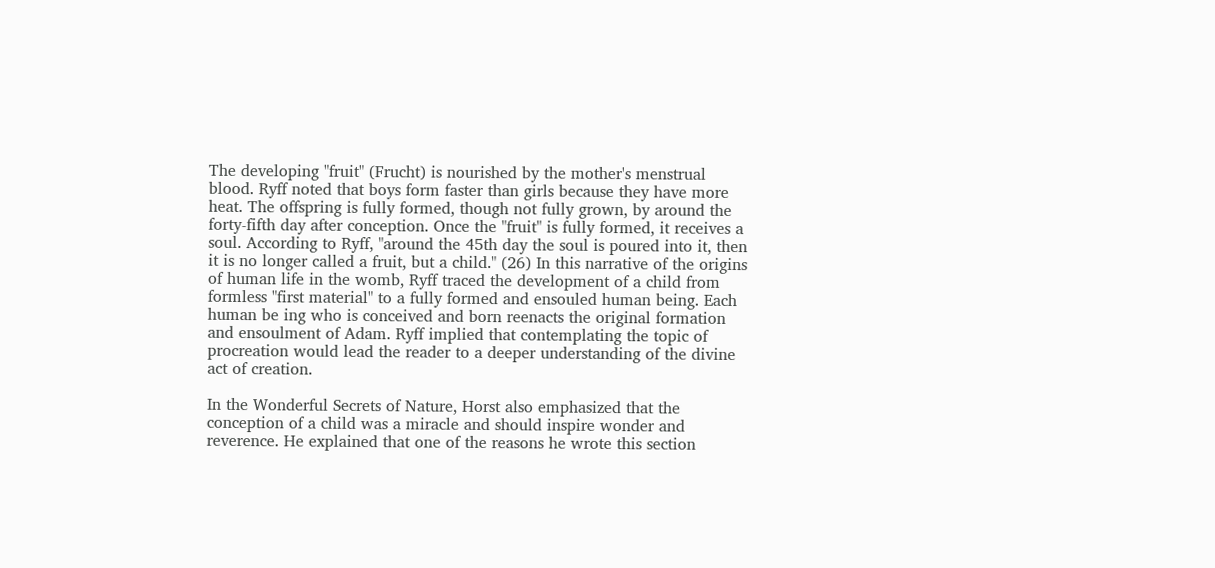The developing "fruit" (Frucht) is nourished by the mother's menstrual blood. Ryff noted that boys form faster than girls because they have more heat. The offspring is fully formed, though not fully grown, by around the forty-fifth day after conception. Once the "fruit" is fully formed, it receives a soul. According to Ryff, "around the 45th day the soul is poured into it, then it is no longer called a fruit, but a child." (26) In this narrative of the origins of human life in the womb, Ryff traced the development of a child from formless "first material" to a fully formed and ensouled human being. Each human be ing who is conceived and born reenacts the original formation and ensoulment of Adam. Ryff implied that contemplating the topic of procreation would lead the reader to a deeper understanding of the divine act of creation.

In the Wonderful Secrets of Nature, Horst also emphasized that the conception of a child was a miracle and should inspire wonder and reverence. He explained that one of the reasons he wrote this section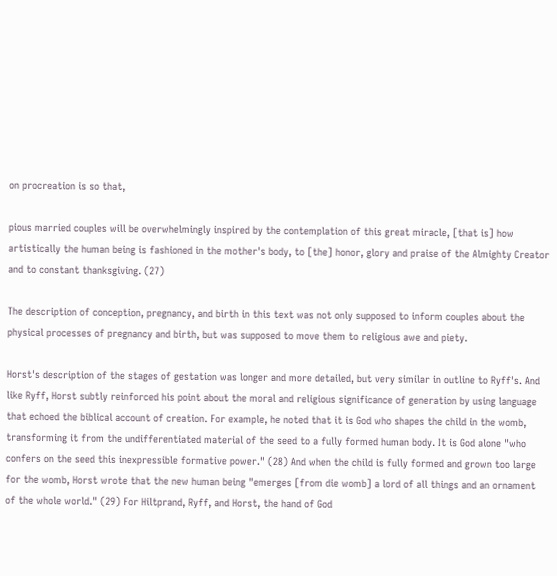on procreation is so that,

pious married couples will be overwhelmingly inspired by the contemplation of this great miracle, [that is] how artistically the human being is fashioned in the mother's body, to [the] honor, glory and praise of the Almighty Creator and to constant thanksgiving. (27)

The description of conception, pregnancy, and birth in this text was not only supposed to inform couples about the physical processes of pregnancy and birth, but was supposed to move them to religious awe and piety.

Horst's description of the stages of gestation was longer and more detailed, but very similar in outline to Ryff's. And like Ryff, Horst subtly reinforced his point about the moral and religious significance of generation by using language that echoed the biblical account of creation. For example, he noted that it is God who shapes the child in the womb, transforming it from the undifferentiated material of the seed to a fully formed human body. It is God alone "who confers on the seed this inexpressible formative power." (28) And when the child is fully formed and grown too large for the womb, Horst wrote that the new human being "emerges [from die womb] a lord of all things and an ornament of the whole world." (29) For Hiltprand, Ryff, and Horst, the hand of God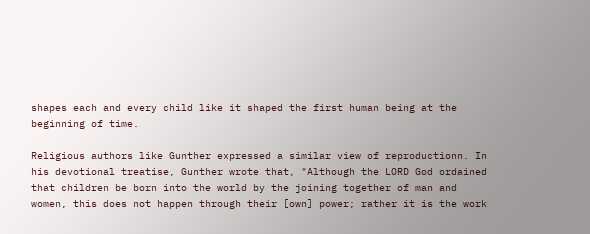shapes each and every child like it shaped the first human being at the beginning of time.

Religious authors like Gunther expressed a similar view of reproductionn. In his devotional treatise, Gunther wrote that, "Although the LORD God ordained that children be born into the world by the joining together of man and women, this does not happen through their [own] power; rather it is the work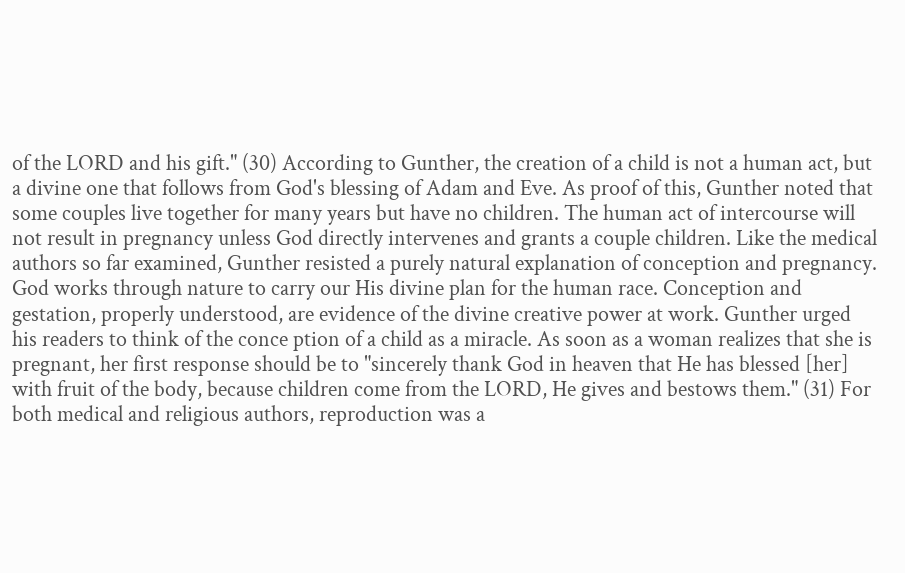of the LORD and his gift." (30) According to Gunther, the creation of a child is not a human act, but a divine one that follows from God's blessing of Adam and Eve. As proof of this, Gunther noted that some couples live together for many years but have no children. The human act of intercourse will not result in pregnancy unless God directly intervenes and grants a couple children. Like the medical authors so far examined, Gunther resisted a purely natural explanation of conception and pregnancy. God works through nature to carry our His divine plan for the human race. Conception and gestation, properly understood, are evidence of the divine creative power at work. Gunther urged his readers to think of the conce ption of a child as a miracle. As soon as a woman realizes that she is pregnant, her first response should be to "sincerely thank God in heaven that He has blessed [her] with fruit of the body, because children come from the LORD, He gives and bestows them." (31) For both medical and religious authors, reproduction was a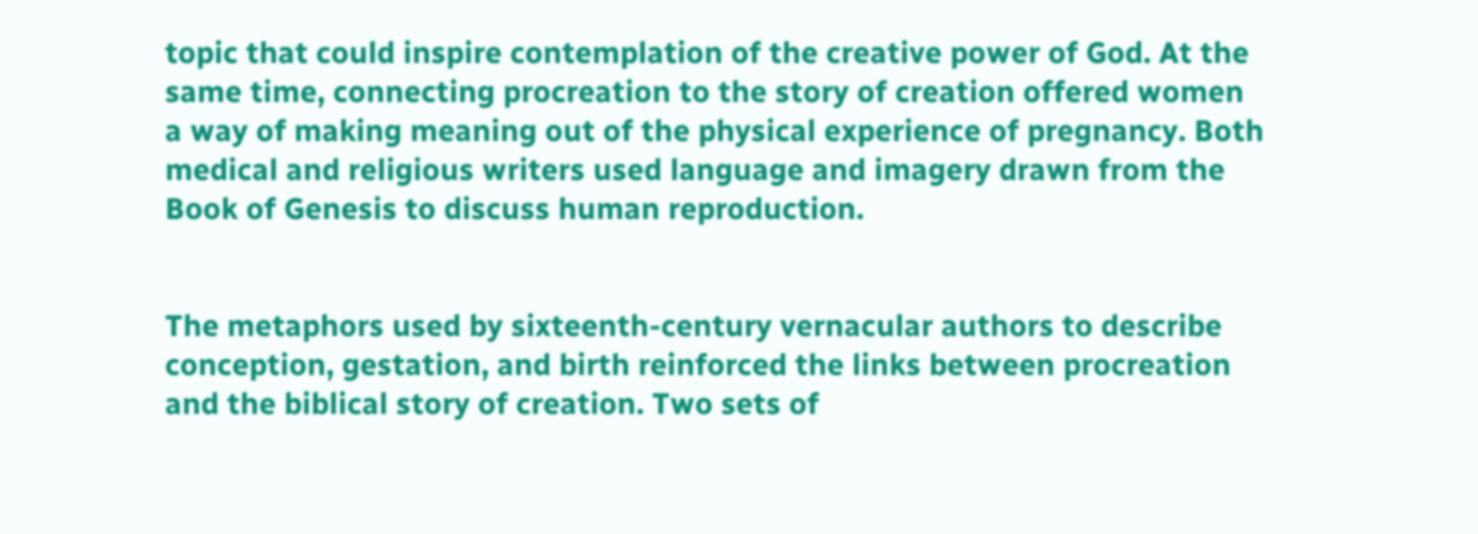topic that could inspire contemplation of the creative power of God. At the same time, connecting procreation to the story of creation offered women a way of making meaning out of the physical experience of pregnancy. Both medical and religious writers used language and imagery drawn from the Book of Genesis to discuss human reproduction.


The metaphors used by sixteenth-century vernacular authors to describe conception, gestation, and birth reinforced the links between procreation and the biblical story of creation. Two sets of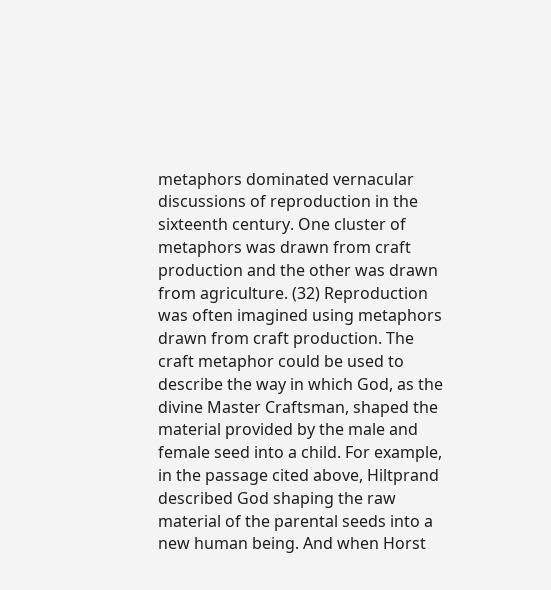metaphors dominated vernacular discussions of reproduction in the sixteenth century. One cluster of metaphors was drawn from craft production and the other was drawn from agriculture. (32) Reproduction was often imagined using metaphors drawn from craft production. The craft metaphor could be used to describe the way in which God, as the divine Master Craftsman, shaped the material provided by the male and female seed into a child. For example, in the passage cited above, Hiltprand described God shaping the raw material of the parental seeds into a new human being. And when Horst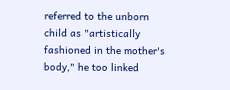referred to the unborn child as "artistically fashioned in the mother's body," he too linked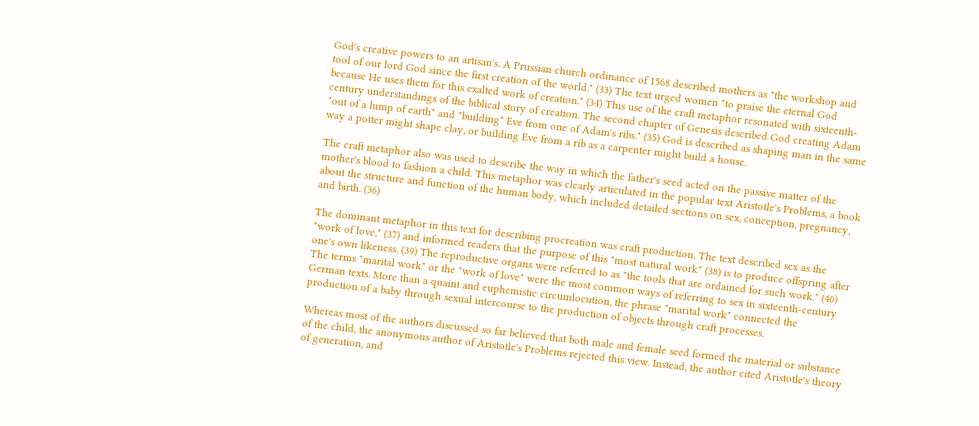God's creative powers to an artisan's. A Prussian church ordinance of 1568 described mothers as "the workshop and tool of our lord God since the first creation of the world." (33) The text urged women "to praise the eternal God because He uses them for this exalted work of creation." (34) This use of the craft metaphor resonated with sixteenth-century understandings of the biblical story of creation. The second chapter of Genesis described God creating Adam "out of a lump of earth" and "building" Eve from one of Adam's ribs." (35) God is described as shaping man in the same way a potter might shape clay, or building Eve from a rib as a carpenter might build a house.

The craft metaphor also was used to describe the way in which the father's seed acted on the passive matter of the mother's blood to fashion a child. This metaphor was clearly articulated in the popular text Aristotle's Problems, a book about the structure and function of the human body, which included detailed sections on sex, conception, pregnancy, and birth. (36)

The dominant metaphor in this text for describing procreation was craft production. The text described sex as the "work of love," (37) and informed readers that the purpose of this "most natural work" (38) is to produce offspring after one's own likeness. (39) The reproductive organs were referred to as "the tools that are ordained for such work." (40) The terms "marital work" or the "work of love" were the most common ways of referring to sex in sixteenth-century German texts. More than a quaint and euphemistic circumlocution, the phrase "marital work" connected the production of a baby through sexual intercourse to the production of objects through craft processes.

Whereas most of the authors discussed so far believed that both male and female seed formed the material or substance of the child, the anonymous author of Aristotle's Problems rejected this view. Instead, the author cited Aristotle's theory of generation, and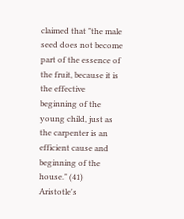claimed that "the male seed does not become part of the essence of the fruit, because it is the effective beginning of the young child, just as the carpenter is an efficient cause and beginning of the house." (41) Aristotle's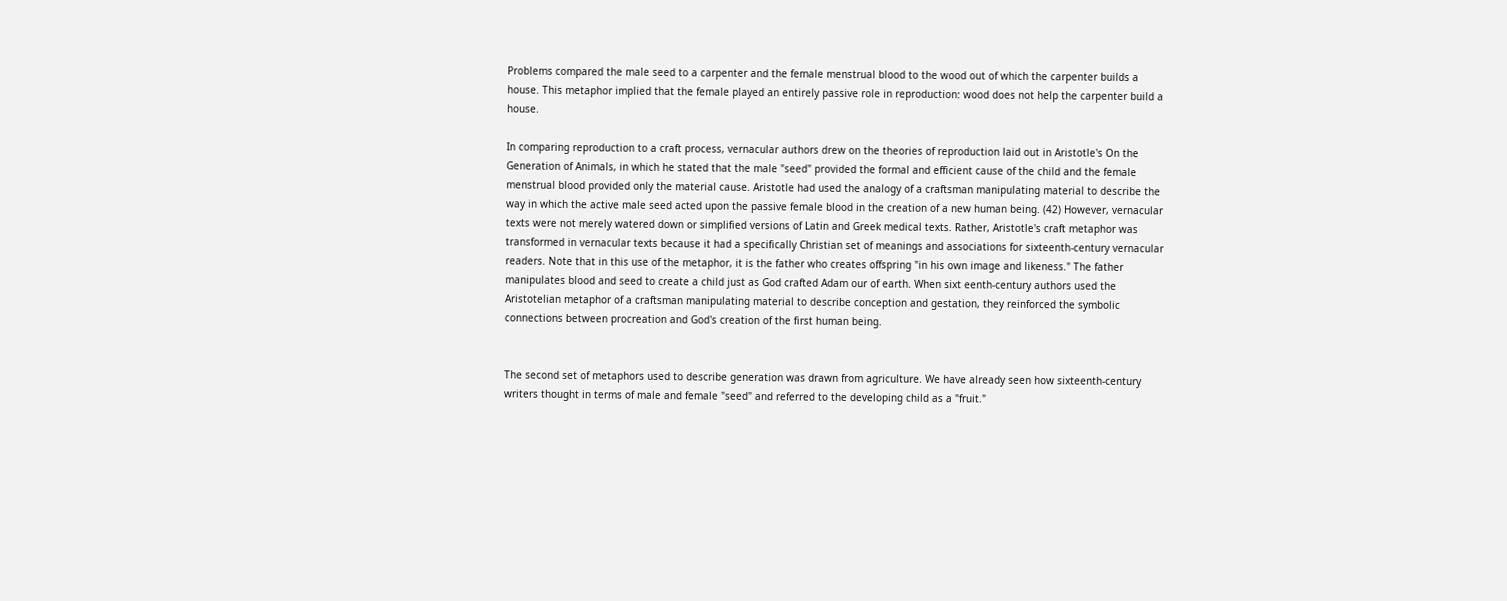Problems compared the male seed to a carpenter and the female menstrual blood to the wood out of which the carpenter builds a house. This metaphor implied that the female played an entirely passive role in reproduction: wood does not help the carpenter build a house.

In comparing reproduction to a craft process, vernacular authors drew on the theories of reproduction laid out in Aristotle's On the Generation of Animals, in which he stated that the male "seed" provided the formal and efficient cause of the child and the female menstrual blood provided only the material cause. Aristotle had used the analogy of a craftsman manipulating material to describe the way in which the active male seed acted upon the passive female blood in the creation of a new human being. (42) However, vernacular texts were not merely watered down or simplified versions of Latin and Greek medical texts. Rather, Aristotle's craft metaphor was transformed in vernacular texts because it had a specifically Christian set of meanings and associations for sixteenth-century vernacular readers. Note that in this use of the metaphor, it is the father who creates offspring "in his own image and likeness." The father manipulates blood and seed to create a child just as God crafted Adam our of earth. When sixt eenth-century authors used the Aristotelian metaphor of a craftsman manipulating material to describe conception and gestation, they reinforced the symbolic connections between procreation and God's creation of the first human being.


The second set of metaphors used to describe generation was drawn from agriculture. We have already seen how sixteenth-century writers thought in terms of male and female "seed" and referred to the developing child as a "fruit."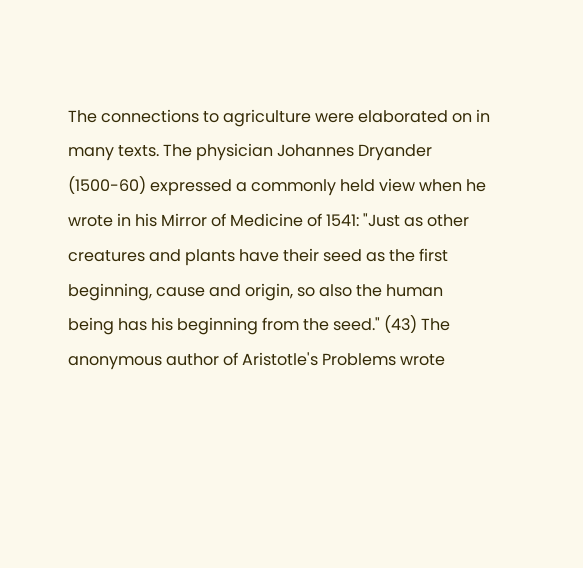The connections to agriculture were elaborated on in many texts. The physician Johannes Dryander (1500-60) expressed a commonly held view when he wrote in his Mirror of Medicine of 1541: "Just as other creatures and plants have their seed as the first beginning, cause and origin, so also the human being has his beginning from the seed." (43) The anonymous author of Aristotle's Problems wrote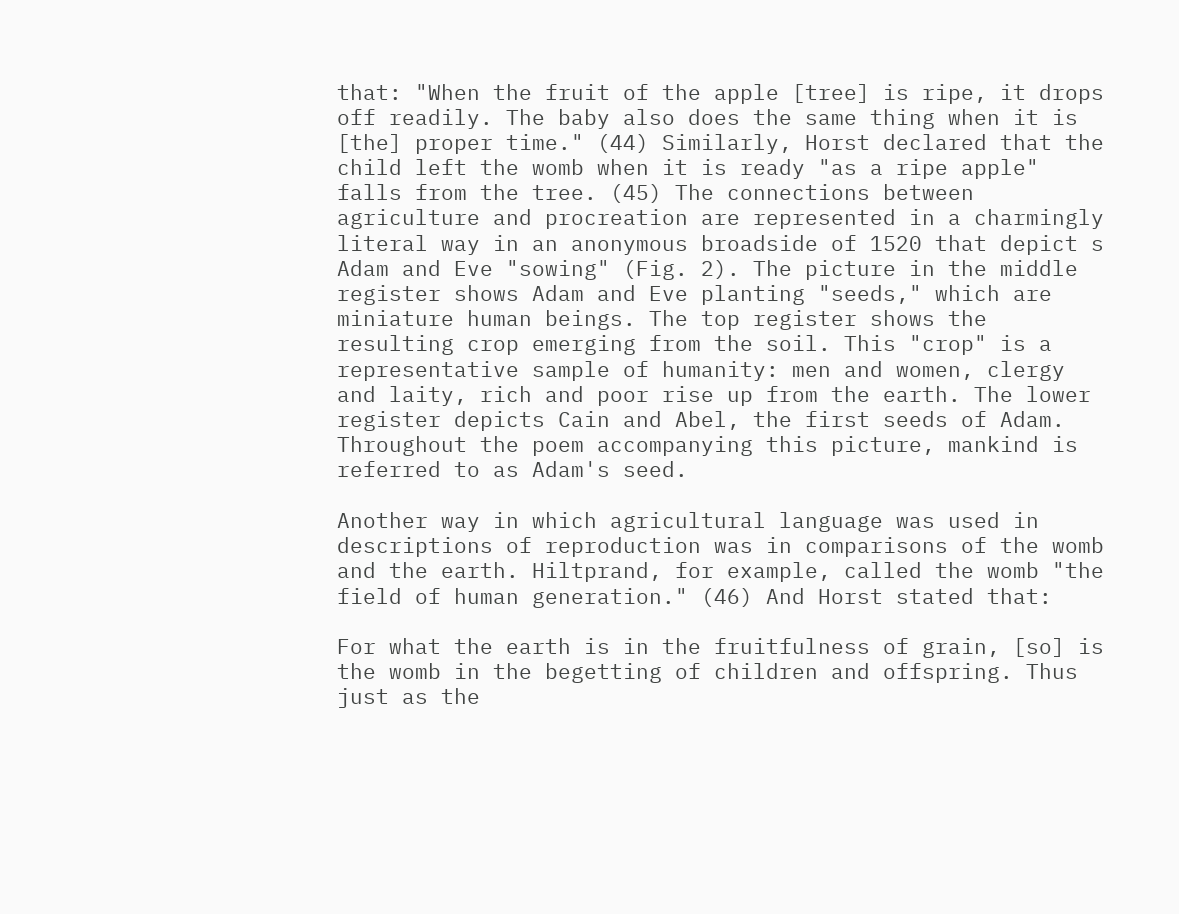that: "When the fruit of the apple [tree] is ripe, it drops off readily. The baby also does the same thing when it is [the] proper time." (44) Similarly, Horst declared that the child left the womb when it is ready "as a ripe apple" falls from the tree. (45) The connections between agriculture and procreation are represented in a charmingly literal way in an anonymous broadside of 1520 that depict s Adam and Eve "sowing" (Fig. 2). The picture in the middle register shows Adam and Eve planting "seeds," which are miniature human beings. The top register shows the resulting crop emerging from the soil. This "crop" is a representative sample of humanity: men and women, clergy and laity, rich and poor rise up from the earth. The lower register depicts Cain and Abel, the first seeds of Adam. Throughout the poem accompanying this picture, mankind is referred to as Adam's seed.

Another way in which agricultural language was used in descriptions of reproduction was in comparisons of the womb and the earth. Hiltprand, for example, called the womb "the field of human generation." (46) And Horst stated that:

For what the earth is in the fruitfulness of grain, [so] is the womb in the begetting of children and offspring. Thus just as the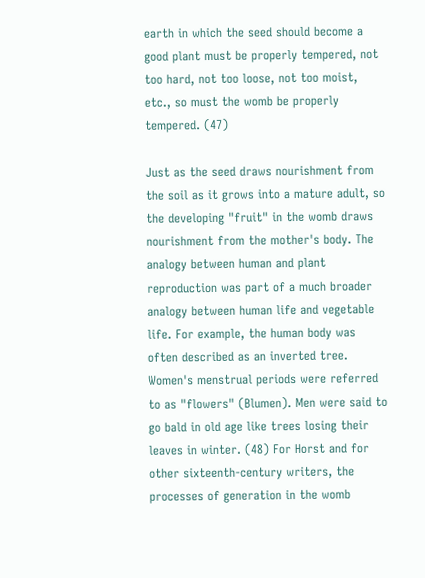earth in which the seed should become a good plant must be properly tempered, not too hard, not too loose, not too moist, etc., so must the womb be properly tempered. (47)

Just as the seed draws nourishment from the soil as it grows into a mature adult, so the developing "fruit" in the womb draws nourishment from the mother's body. The analogy between human and plant reproduction was part of a much broader analogy between human life and vegetable life. For example, the human body was often described as an inverted tree. Women's menstrual periods were referred to as "flowers" (Blumen). Men were said to go bald in old age like trees losing their leaves in winter. (48) For Horst and for other sixteenth-century writers, the processes of generation in the womb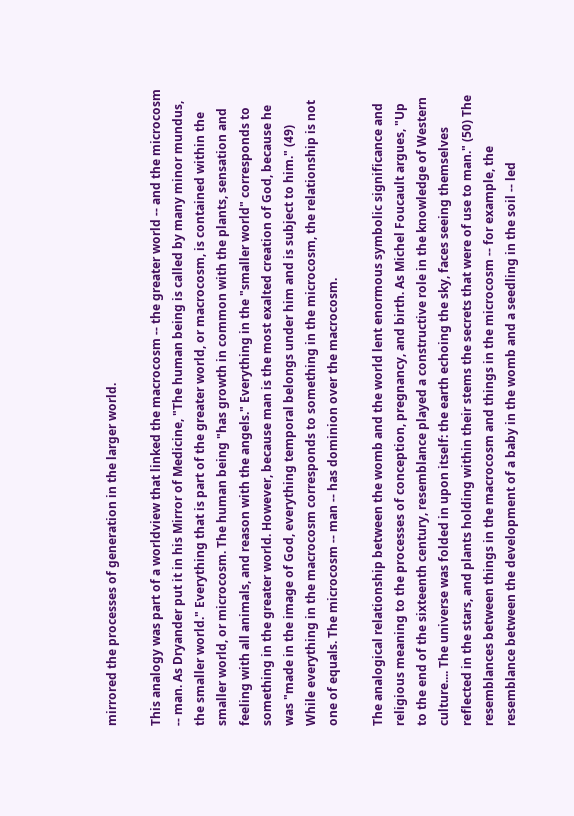mirrored the processes of generation in the larger world.

This analogy was part of a worldview that linked the macrocosm -- the greater world -- and the microcosm -- man. As Dryander put it in his Mirror of Medicine, "The human being is called by many minor mundus, the smaller world." Everything that is part of the greater world, or macrocosm, is contained within the smaller world, or microcosm. The human being "has growth in common with the plants, sensation and feeling with all animals, and reason with the angels." Everything in the "smaller world" corresponds to something in the greater world. However, because man is the most exalted creation of God, because he was "made in the image of God, everything temporal belongs under him and is subject to him." (49) While everything in the macrocosm corresponds to something in the microcosm, the relationship is not one of equals. The microcosm -- man -- has dominion over the macrocosm.

The analogical relationship between the womb and the world lent enormous symbolic significance and religious meaning to the processes of conception, pregnancy, and birth. As Michel Foucault argues, "Up to the end of the sixteenth century, resemblance played a constructive role in the knowledge of Western culture.... The universe was folded in upon itself: the earth echoing the sky, faces seeing themselves reflected in the stars, and plants holding within their stems the secrets that were of use to man." (50) The resemblances between things in the macrocosm and things in the microcosm -- for example, the resemblance between the development of a baby in the womb and a seedling in the soil -- led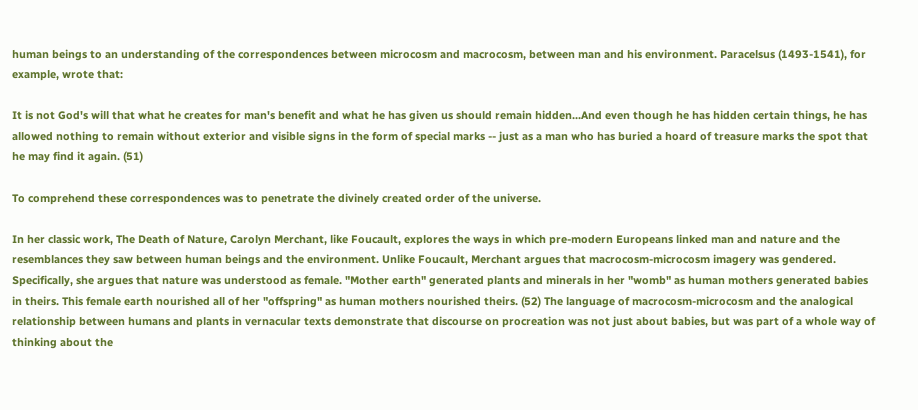human beings to an understanding of the correspondences between microcosm and macrocosm, between man and his environment. Paracelsus (1493-1541), for example, wrote that:

It is not God's will that what he creates for man's benefit and what he has given us should remain hidden...And even though he has hidden certain things, he has allowed nothing to remain without exterior and visible signs in the form of special marks -- just as a man who has buried a hoard of treasure marks the spot that he may find it again. (51)

To comprehend these correspondences was to penetrate the divinely created order of the universe.

In her classic work, The Death of Nature, Carolyn Merchant, like Foucault, explores the ways in which pre-modern Europeans linked man and nature and the resemblances they saw between human beings and the environment. Unlike Foucault, Merchant argues that macrocosm-microcosm imagery was gendered. Specifically, she argues that nature was understood as female. "Mother earth" generated plants and minerals in her "womb" as human mothers generated babies in theirs. This female earth nourished all of her "offspring" as human mothers nourished theirs. (52) The language of macrocosm-microcosm and the analogical relationship between humans and plants in vernacular texts demonstrate that discourse on procreation was not just about babies, but was part of a whole way of thinking about the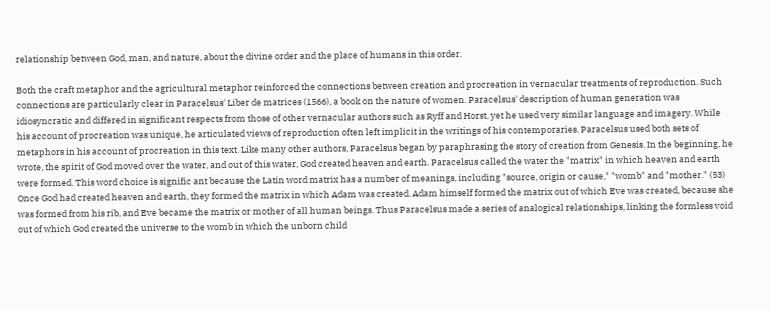relationship between God, man, and nature, about the divine order and the place of humans in this order.

Both the craft metaphor and the agricultural metaphor reinforced the connections between creation and procreation in vernacular treatments of reproduction. Such connections are particularly clear in Paracelsus' Liber de matrices (1566), a book on the nature of women. Paracelsus' description of human generation was idiosyncratic and differed in significant respects from those of other vernacular authors such as Ryff and Horst, yet he used very similar language and imagery. While his account of procreation was unique, he articulated views of reproduction often left implicit in the writings of his contemporaries. Paracelsus used both sets of metaphors in his account of procreation in this text. Like many other authors, Paracelsus began by paraphrasing the story of creation from Genesis. In the beginning, he wrote, the spirit of God moved over the water, and out of this water, God created heaven and earth. Paracelsus called the water the "matrix" in which heaven and earth were formed. This word choice is signific ant because the Latin word matrix has a number of meanings, including "source, origin or cause," "womb" and "mother." (53) Once God had created heaven and earth, they formed the matrix in which Adam was created. Adam himself formed the matrix out of which Eve was created, because she was formed from his rib, and Eve became the matrix or mother of all human beings. Thus Paracelsus made a series of analogical relationships, linking the formless void out of which God created the universe to the womb in which the unborn child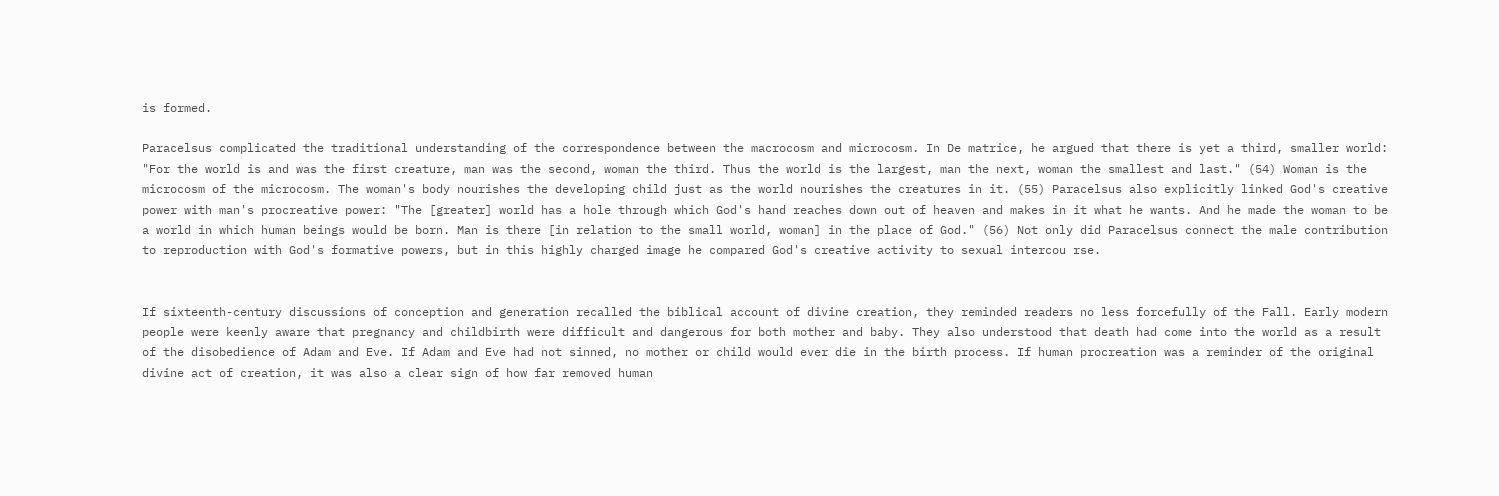is formed.

Paracelsus complicated the traditional understanding of the correspondence between the macrocosm and microcosm. In De matrice, he argued that there is yet a third, smaller world: "For the world is and was the first creature, man was the second, woman the third. Thus the world is the largest, man the next, woman the smallest and last." (54) Woman is the microcosm of the microcosm. The woman's body nourishes the developing child just as the world nourishes the creatures in it. (55) Paracelsus also explicitly linked God's creative power with man's procreative power: "The [greater] world has a hole through which God's hand reaches down out of heaven and makes in it what he wants. And he made the woman to be a world in which human beings would be born. Man is there [in relation to the small world, woman] in the place of God." (56) Not only did Paracelsus connect the male contribution to reproduction with God's formative powers, but in this highly charged image he compared God's creative activity to sexual intercou rse.


If sixteenth-century discussions of conception and generation recalled the biblical account of divine creation, they reminded readers no less forcefully of the Fall. Early modern people were keenly aware that pregnancy and childbirth were difficult and dangerous for both mother and baby. They also understood that death had come into the world as a result of the disobedience of Adam and Eve. If Adam and Eve had not sinned, no mother or child would ever die in the birth process. If human procreation was a reminder of the original divine act of creation, it was also a clear sign of how far removed human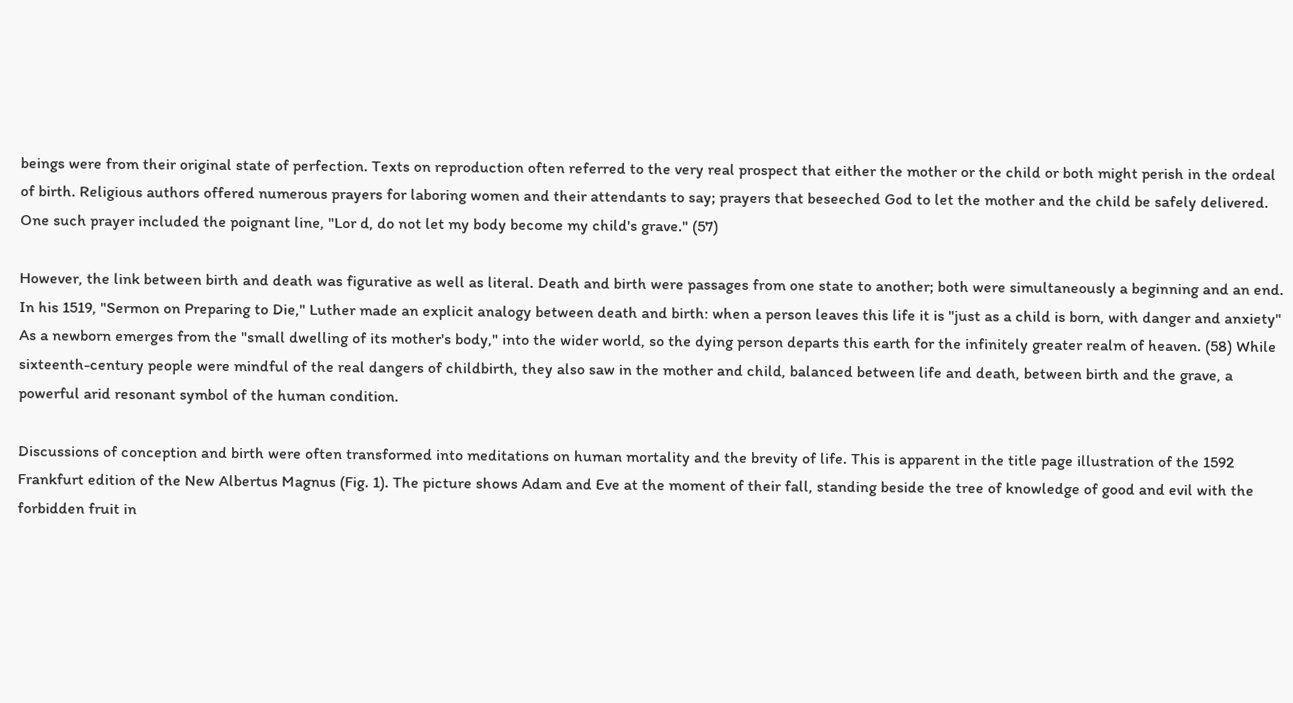beings were from their original state of perfection. Texts on reproduction often referred to the very real prospect that either the mother or the child or both might perish in the ordeal of birth. Religious authors offered numerous prayers for laboring women and their attendants to say; prayers that beseeched God to let the mother and the child be safely delivered. One such prayer included the poignant line, "Lor d, do not let my body become my child's grave." (57)

However, the link between birth and death was figurative as well as literal. Death and birth were passages from one state to another; both were simultaneously a beginning and an end. In his 1519, "Sermon on Preparing to Die," Luther made an explicit analogy between death and birth: when a person leaves this life it is "just as a child is born, with danger and anxiety" As a newborn emerges from the "small dwelling of its mother's body," into the wider world, so the dying person departs this earth for the infinitely greater realm of heaven. (58) While sixteenth-century people were mindful of the real dangers of childbirth, they also saw in the mother and child, balanced between life and death, between birth and the grave, a powerful arid resonant symbol of the human condition.

Discussions of conception and birth were often transformed into meditations on human mortality and the brevity of life. This is apparent in the title page illustration of the 1592 Frankfurt edition of the New Albertus Magnus (Fig. 1). The picture shows Adam and Eve at the moment of their fall, standing beside the tree of knowledge of good and evil with the forbidden fruit in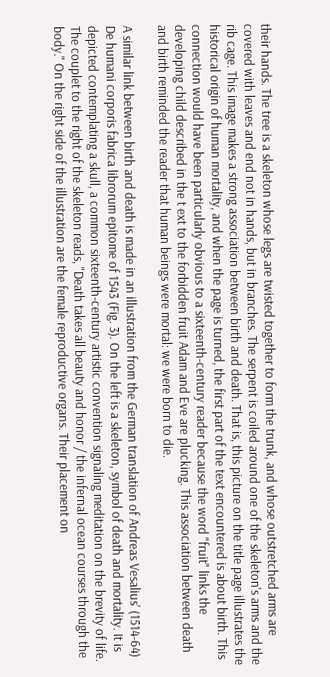their hands. The tree is a skeleton whose legs are twisted together to form the trunk, and whose outstretched arms are covered with leaves and end not in hands, but in branches. The serpent is coiled around one of the skeleton's arms and the rib cage. This image makes a strong association between birth and death. That is, this picture on the title page illustrates the historical origin of human mortality, and when the page is turned, the first part of the text encountered is about birth. This connection would have been particularly obvious to a sixteenth-century reader because the word "fruit" links the developing child described in the t ext to the forbidden fruit Adam and Eve are plucking. This association between death and birth reminded the reader that human beings were mortal: we were born to die.

A similar link between birth and death is made in an illustration from the German translation of Andreas Vesalius' (1514-64) De humani corporis fabrica librorum epitome of 1543 (Fig. 3). On the left is a skeleton, symbol of death and mortality. It is depicted contemplating a skull, a common sixteenth-century artistic convention signaling meditation on the brevity of life. The couplet to the right of the skeleton reads, "Death takes all beauty and honor / the infernal ocean courses through the body." On the right side of the illustration are the female reproductive organs. Their placement on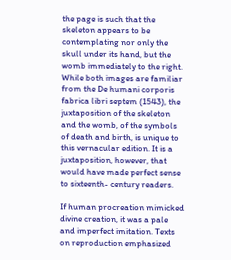the page is such that the skeleton appears to be contemplating nor only the skull under its hand, but the womb immediately to the right. While both images are familiar from the De humani corporis fabrica libri septem (1543), the juxtaposition of the skeleton and the womb, of the symbols of death and birth, is unique to this vernacular edition. It is a juxtaposition, however, that would have made perfect sense to sixteenth- century readers.

If human procreation mimicked divine creation, it was a pale and imperfect imitation. Texts on reproduction emphasized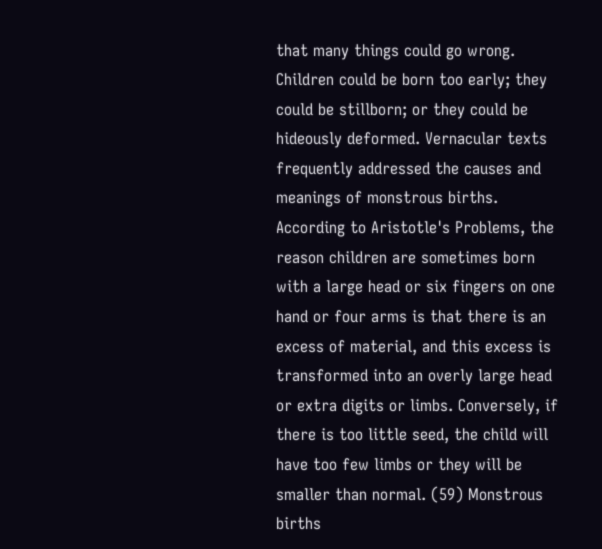that many things could go wrong. Children could be born too early; they could be stillborn; or they could be hideously deformed. Vernacular texts frequently addressed the causes and meanings of monstrous births. According to Aristotle's Problems, the reason children are sometimes born with a large head or six fingers on one hand or four arms is that there is an excess of material, and this excess is transformed into an overly large head or extra digits or limbs. Conversely, if there is too little seed, the child will have too few limbs or they will be smaller than normal. (59) Monstrous births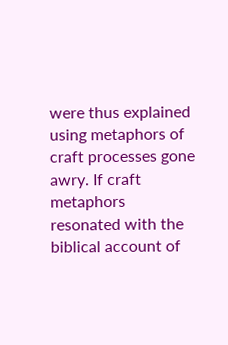were thus explained using metaphors of craft processes gone awry. If craft metaphors resonated with the biblical account of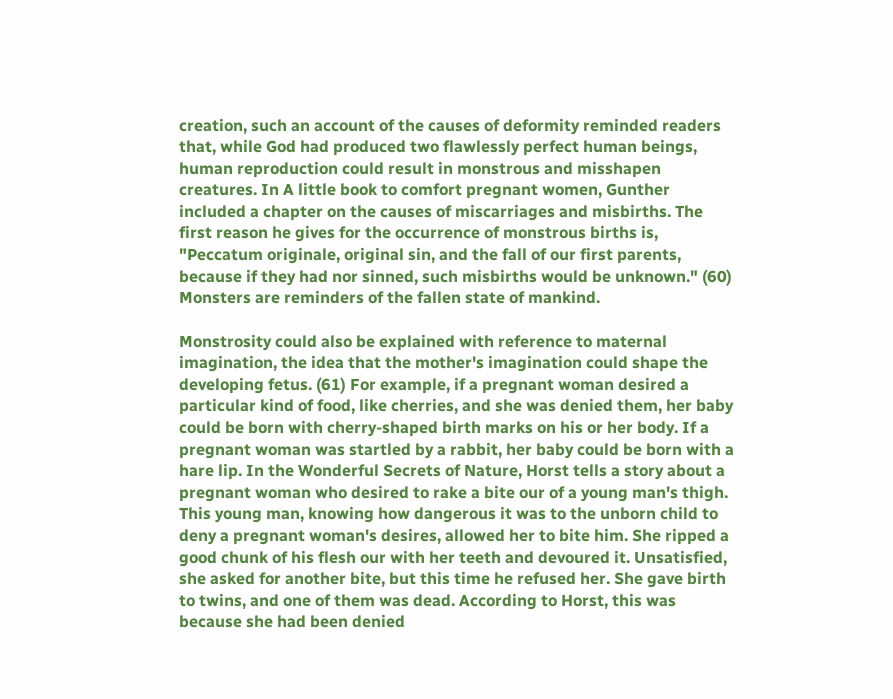creation, such an account of the causes of deformity reminded readers that, while God had produced two flawlessly perfect human beings, human reproduction could result in monstrous and misshapen creatures. In A little book to comfort pregnant women, Gunther included a chapter on the causes of miscarriages and misbirths. The first reason he gives for the occurrence of monstrous births is, "Peccatum originale, original sin, and the fall of our first parents, because if they had nor sinned, such misbirths would be unknown." (60) Monsters are reminders of the fallen state of mankind.

Monstrosity could also be explained with reference to maternal imagination, the idea that the mother's imagination could shape the developing fetus. (61) For example, if a pregnant woman desired a particular kind of food, like cherries, and she was denied them, her baby could be born with cherry-shaped birth marks on his or her body. If a pregnant woman was startled by a rabbit, her baby could be born with a hare lip. In the Wonderful Secrets of Nature, Horst tells a story about a pregnant woman who desired to rake a bite our of a young man's thigh. This young man, knowing how dangerous it was to the unborn child to deny a pregnant woman's desires, allowed her to bite him. She ripped a good chunk of his flesh our with her teeth and devoured it. Unsatisfied, she asked for another bite, but this time he refused her. She gave birth to twins, and one of them was dead. According to Horst, this was because she had been denied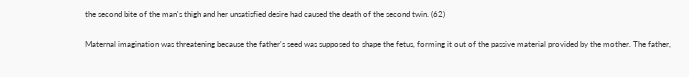the second bite of the man's thigh and her unsatisfied desire had caused the death of the second twin. (62)

Maternal imagination was threatening because the father's seed was supposed to shape the fetus, forming it out of the passive material provided by the mother. The father,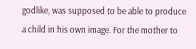godlike, was supposed to be able to produce a child in his own image. For the mother to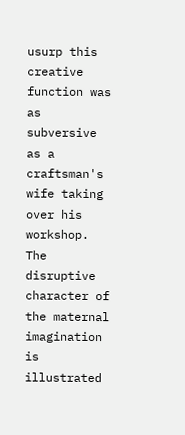usurp this creative function was as subversive as a craftsman's wife taking over his workshop. The disruptive character of the maternal imagination is illustrated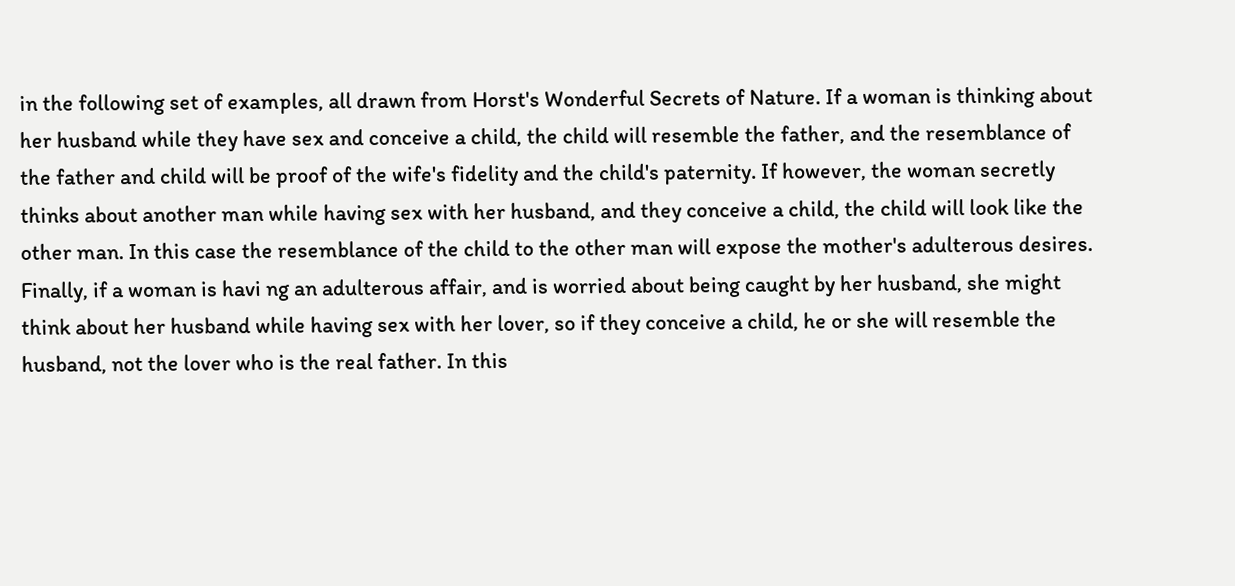in the following set of examples, all drawn from Horst's Wonderful Secrets of Nature. If a woman is thinking about her husband while they have sex and conceive a child, the child will resemble the father, and the resemblance of the father and child will be proof of the wife's fidelity and the child's paternity. If however, the woman secretly thinks about another man while having sex with her husband, and they conceive a child, the child will look like the other man. In this case the resemblance of the child to the other man will expose the mother's adulterous desires. Finally, if a woman is havi ng an adulterous affair, and is worried about being caught by her husband, she might think about her husband while having sex with her lover, so if they conceive a child, he or she will resemble the husband, not the lover who is the real father. In this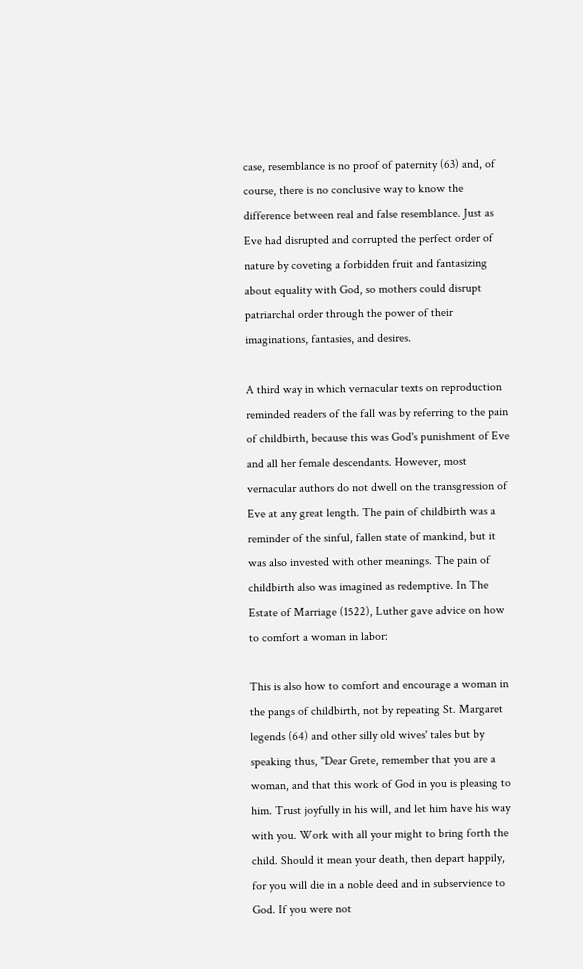case, resemblance is no proof of paternity (63) and, of course, there is no conclusive way to know the difference between real and false resemblance. Just as Eve had disrupted and corrupted the perfect order of nature by coveting a forbidden fruit and fantasizing about equality with God, so mothers could disrupt patriarchal order through the power of their imaginations, fantasies, and desires.

A third way in which vernacular texts on reproduction reminded readers of the fall was by referring to the pain of childbirth, because this was God's punishment of Eve and all her female descendants. However, most vernacular authors do not dwell on the transgression of Eve at any great length. The pain of childbirth was a reminder of the sinful, fallen state of mankind, but it was also invested with other meanings. The pain of childbirth also was imagined as redemptive. In The Estate of Marriage (1522), Luther gave advice on how to comfort a woman in labor:

This is also how to comfort and encourage a woman in the pangs of childbirth, not by repeating St. Margaret legends (64) and other silly old wives' tales but by speaking thus, "Dear Grete, remember that you are a woman, and that this work of God in you is pleasing to him. Trust joyfully in his will, and let him have his way with you. Work with all your might to bring forth the child. Should it mean your death, then depart happily, for you will die in a noble deed and in subservience to God. If you were not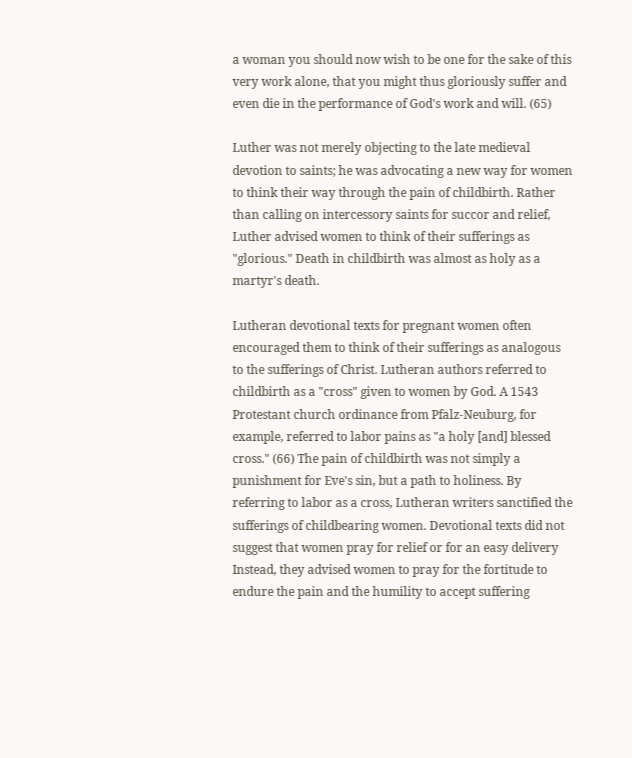a woman you should now wish to be one for the sake of this very work alone, that you might thus gloriously suffer and even die in the performance of God's work and will. (65)

Luther was not merely objecting to the late medieval devotion to saints; he was advocating a new way for women to think their way through the pain of childbirth. Rather than calling on intercessory saints for succor and relief, Luther advised women to think of their sufferings as "glorious." Death in childbirth was almost as holy as a martyr's death.

Lutheran devotional texts for pregnant women often encouraged them to think of their sufferings as analogous to the sufferings of Christ. Lutheran authors referred to childbirth as a "cross" given to women by God. A 1543 Protestant church ordinance from Pfalz-Neuburg, for example, referred to labor pains as "a holy [and] blessed cross." (66) The pain of childbirth was not simply a punishment for Eve's sin, but a path to holiness. By referring to labor as a cross, Lutheran writers sanctified the sufferings of childbearing women. Devotional texts did not suggest that women pray for relief or for an easy delivery Instead, they advised women to pray for the fortitude to endure the pain and the humility to accept suffering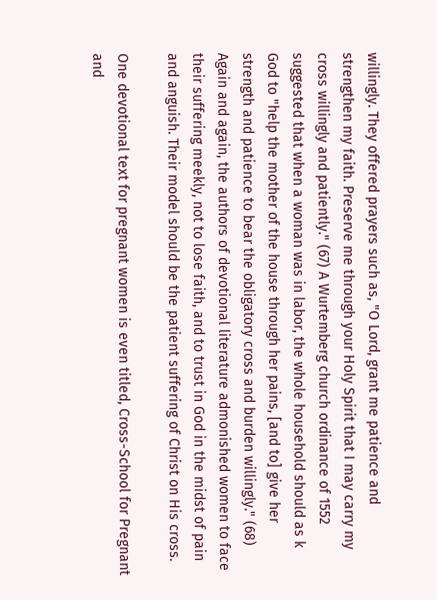willingly. They offered prayers such as, "O Lord, grant me patience and strengthen my faith. Preserve me through your Holy Spirit that I may carry my cross willingly and patiently." (67) A Wurtemberg church ordinance of 1552 suggested that when a woman was in labor, the whole household should as k God to "help the mother of the house through her pains, [and to] give her strength and patience to bear the obligatory cross and burden willingly." (68) Again and again, the authors of devotional literature admonished women to face their suffering meekly, not to lose faith, and to trust in God in the midst of pain and anguish. Their model should be the patient suffering of Christ on His cross.

One devotional text for pregnant women is even titled, Cross-School for Pregnant and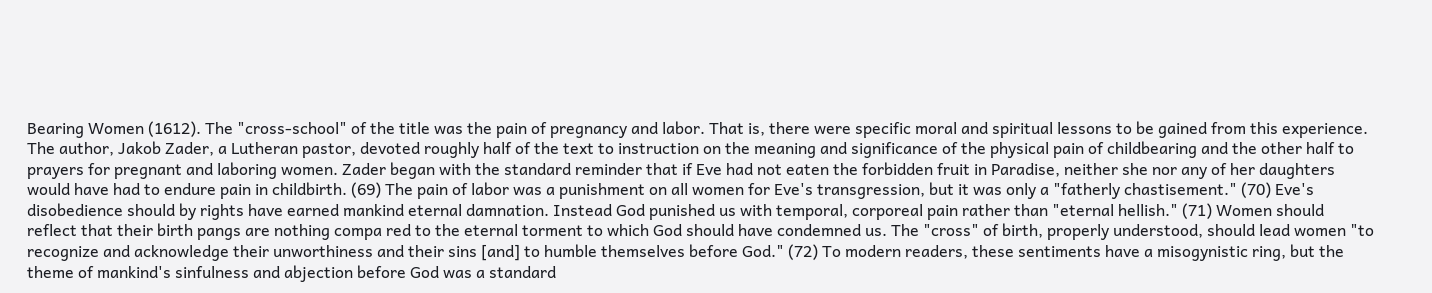Bearing Women (1612). The "cross-school" of the title was the pain of pregnancy and labor. That is, there were specific moral and spiritual lessons to be gained from this experience. The author, Jakob Zader, a Lutheran pastor, devoted roughly half of the text to instruction on the meaning and significance of the physical pain of childbearing and the other half to prayers for pregnant and laboring women. Zader began with the standard reminder that if Eve had not eaten the forbidden fruit in Paradise, neither she nor any of her daughters would have had to endure pain in childbirth. (69) The pain of labor was a punishment on all women for Eve's transgression, but it was only a "fatherly chastisement." (70) Eve's disobedience should by rights have earned mankind eternal damnation. Instead God punished us with temporal, corporeal pain rather than "eternal hellish." (71) Women should reflect that their birth pangs are nothing compa red to the eternal torment to which God should have condemned us. The "cross" of birth, properly understood, should lead women "to recognize and acknowledge their unworthiness and their sins [and] to humble themselves before God." (72) To modern readers, these sentiments have a misogynistic ring, but the theme of mankind's sinfulness and abjection before God was a standard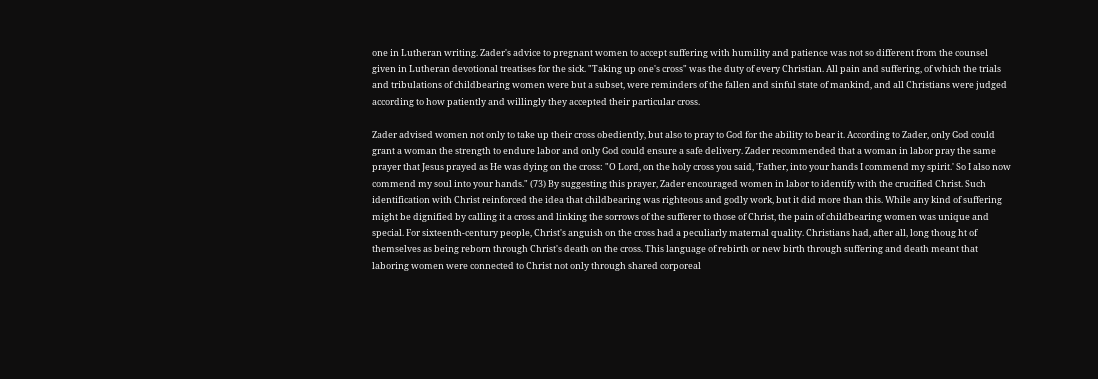one in Lutheran writing. Zader's advice to pregnant women to accept suffering with humility and patience was not so different from the counsel given in Lutheran devotional treatises for the sick. "Taking up one's cross" was the duty of every Christian. All pain and suffering, of which the trials and tribulations of childbearing women were but a subset, were reminders of the fallen and sinful state of mankind, and all Christians were judged according to how patiently and willingly they accepted their particular cross.

Zader advised women not only to take up their cross obediently, but also to pray to God for the ability to bear it. According to Zader, only God could grant a woman the strength to endure labor and only God could ensure a safe delivery. Zader recommended that a woman in labor pray the same prayer that Jesus prayed as He was dying on the cross: "O Lord, on the holy cross you said, 'Father, into your hands I commend my spirit.' So I also now commend my soul into your hands." (73) By suggesting this prayer, Zader encouraged women in labor to identify with the crucified Christ. Such identification with Christ reinforced the idea that childbearing was righteous and godly work, but it did more than this. While any kind of suffering might be dignified by calling it a cross and linking the sorrows of the sufferer to those of Christ, the pain of childbearing women was unique and special. For sixteenth-century people, Christ's anguish on the cross had a peculiarly maternal quality. Christians had, after all, long thoug ht of themselves as being reborn through Christ's death on the cross. This language of rebirth or new birth through suffering and death meant that laboring women were connected to Christ not only through shared corporeal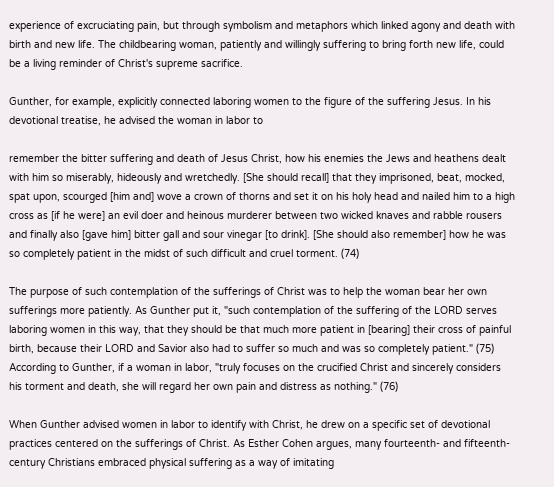experience of excruciating pain, but through symbolism and metaphors which linked agony and death with birth and new life. The childbearing woman, patiently and willingly suffering to bring forth new life, could be a living reminder of Christ's supreme sacrifice.

Gunther, for example, explicitly connected laboring women to the figure of the suffering Jesus. In his devotional treatise, he advised the woman in labor to

remember the bitter suffering and death of Jesus Christ, how his enemies the Jews and heathens dealt with him so miserably, hideously and wretchedly. [She should recall] that they imprisoned, beat, mocked, spat upon, scourged [him and] wove a crown of thorns and set it on his holy head and nailed him to a high cross as [if he were] an evil doer and heinous murderer between two wicked knaves and rabble rousers and finally also [gave him] bitter gall and sour vinegar [to drink]. [She should also remember] how he was so completely patient in the midst of such difficult and cruel torment. (74)

The purpose of such contemplation of the sufferings of Christ was to help the woman bear her own sufferings more patiently. As Gunther put it, "such contemplation of the suffering of the LORD serves laboring women in this way, that they should be that much more patient in [bearing] their cross of painful birth, because their LORD and Savior also had to suffer so much and was so completely patient." (75) According to Gunther, if a woman in labor, "truly focuses on the crucified Christ and sincerely considers his torment and death, she will regard her own pain and distress as nothing." (76)

When Gunther advised women in labor to identify with Christ, he drew on a specific set of devotional practices centered on the sufferings of Christ. As Esther Cohen argues, many fourteenth- and fifteenth-century Christians embraced physical suffering as a way of imitating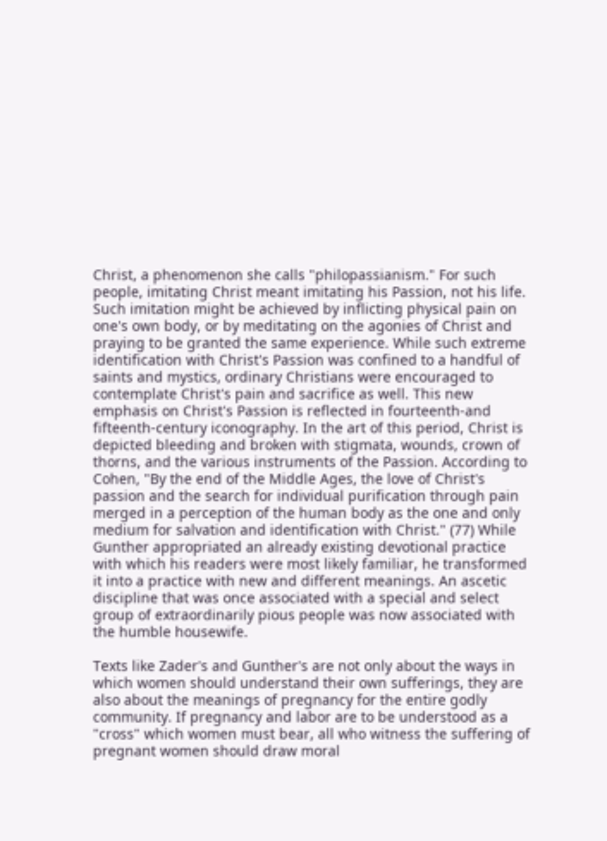Christ, a phenomenon she calls "philopassianism." For such people, imitating Christ meant imitating his Passion, not his life. Such imitation might be achieved by inflicting physical pain on one's own body, or by meditating on the agonies of Christ and praying to be granted the same experience. While such extreme identification with Christ's Passion was confined to a handful of saints and mystics, ordinary Christians were encouraged to contemplate Christ's pain and sacrifice as well. This new emphasis on Christ's Passion is reflected in fourteenth-and fifteenth-century iconography. In the art of this period, Christ is depicted bleeding and broken with stigmata, wounds, crown of thorns, and the various instruments of the Passion. According to Cohen, "By the end of the Middle Ages, the love of Christ's passion and the search for individual purification through pain merged in a perception of the human body as the one and only medium for salvation and identification with Christ." (77) While Gunther appropriated an already existing devotional practice with which his readers were most likely familiar, he transformed it into a practice with new and different meanings. An ascetic discipline that was once associated with a special and select group of extraordinarily pious people was now associated with the humble housewife.

Texts like Zader's and Gunther's are not only about the ways in which women should understand their own sufferings, they are also about the meanings of pregnancy for the entire godly community. If pregnancy and labor are to be understood as a "cross" which women must bear, all who witness the suffering of pregnant women should draw moral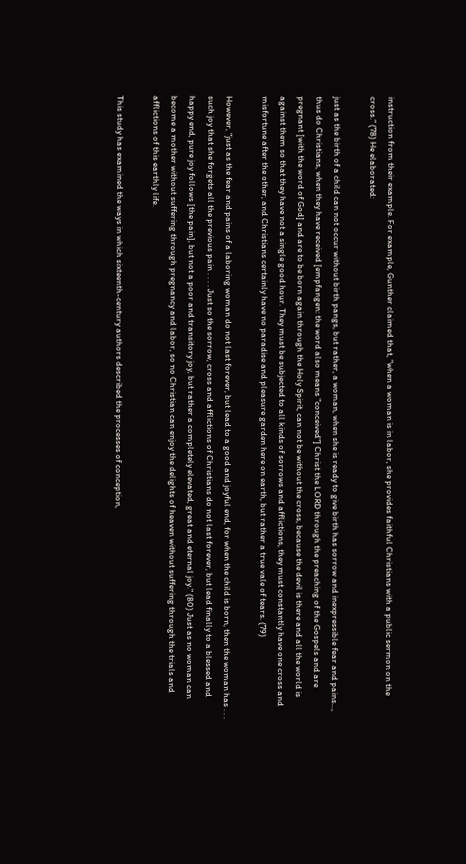instruction from their example. For example, Gunther claimed that, "when a woman is in labor, she provides faithful Christians with a public sermon on the cross." (78) He elaborated:

just as the birth of a child can not occur without birth pangs, but rather, a woman, when she is ready to give birth has sorrow and inexpressible fear and pains..., thus do Christians, when they have received [empfangen: the word also means "conceived"] Christ the LORD through the preaching of the Gospels and are pregnant [with the word of God] and are to be born again through the Holy Spirit, can not be without the cross, because the devil is there and all the world is against them so that they have not a single good hour. They must be subjected to all kinds of sorrows and afflictions, they must constantly have one cross and misfortune after the other, and Christians certainly have no paradise and pleasure garden here on earth, but rather a true vale of tears. (79)

However, "just as the fear and pains of a laboring woman do not last forever, but lead to a good and joyful end, for when the child is born, then the woman has . . . such joy that she forgets all the previous pain . . . . Just so the sorrow, cross and afflictions of Christians do not last forever, but lead finally to a blessed and happy end, pure joy follows [the pain], but not a poor and transitory joy, but rather a completely elevated, great and eternal joy." (80) Just as no woman can become a mother without suffering through pregnancy and labor, so no Christian can enjoy the delights of heaven without suffering through the trials and afflictions of this earthly life.

This study has examined the ways in which sixteenth-century authors described the processes of conception,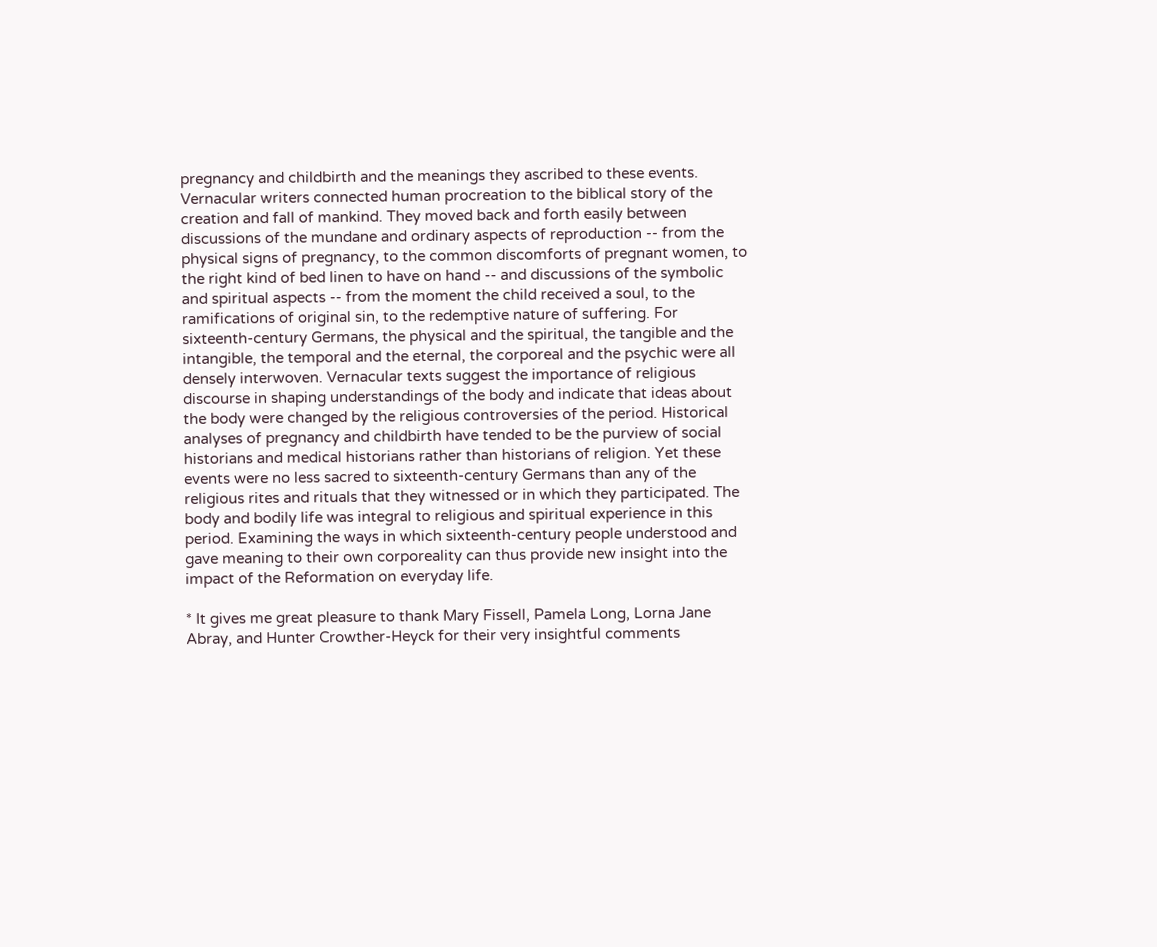pregnancy and childbirth and the meanings they ascribed to these events. Vernacular writers connected human procreation to the biblical story of the creation and fall of mankind. They moved back and forth easily between discussions of the mundane and ordinary aspects of reproduction -- from the physical signs of pregnancy, to the common discomforts of pregnant women, to the right kind of bed linen to have on hand -- and discussions of the symbolic and spiritual aspects -- from the moment the child received a soul, to the ramifications of original sin, to the redemptive nature of suffering. For sixteenth-century Germans, the physical and the spiritual, the tangible and the intangible, the temporal and the eternal, the corporeal and the psychic were all densely interwoven. Vernacular texts suggest the importance of religious discourse in shaping understandings of the body and indicate that ideas about the body were changed by the religious controversies of the period. Historical analyses of pregnancy and childbirth have tended to be the purview of social historians and medical historians rather than historians of religion. Yet these events were no less sacred to sixteenth-century Germans than any of the religious rites and rituals that they witnessed or in which they participated. The body and bodily life was integral to religious and spiritual experience in this period. Examining the ways in which sixteenth-century people understood and gave meaning to their own corporeality can thus provide new insight into the impact of the Reformation on everyday life.

* It gives me great pleasure to thank Mary Fissell, Pamela Long, Lorna Jane Abray, and Hunter Crowther-Heyck for their very insightful comments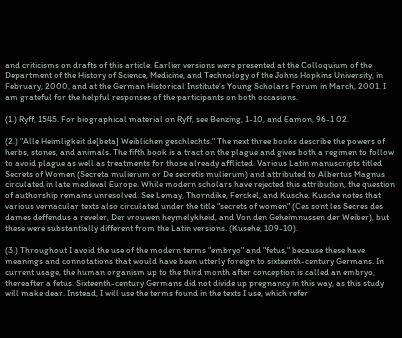and criticisms on drafts of this article. Earlier versions were presented at the Colloquium of the Department of the History of Science, Medicine, and Technology of the Johns Hopkins University, in February, 2000, and at the German Historical Institute's Young Scholars Forum in March, 2001. I am grateful for the helpful responses of the participants on both occasions.

(1.) Ryff, 1545. For biographical material on Ryff, see Benzing, 1-10, and Eamon, 96-1 02.

(2.) "Alle Heimligkeit de[beta] Weiblichen geschlechts." The next three books describe the powers of herbs, stones, and animals. The fifth book is a tract on the plague and gives both a regimen to follow to avoid plague as well as treatments for those already afflicted. Various Latin manuscripts titled Secrets of Women (Secreta mulierum or De secretis mulierum) and attributed to Albertus Magnus circulated in late medieval Europe. While modern scholars have rejected this attribution, the question of authorship remains unresolved. See Lemay, Thorndike, Ferckel, and Kusche. Kusche notes that various vernacular texts also circulated under the title "secrets of women" (Ces sont les Secres des dames deffendus a reveler, Der vrouwen heymelykheid, and Von den Geheimnussen der Weiber), but these were substantially different from the Latin versions. (Kusehe, 109-10).

(3.) Throughout I avoid the use of the modern terms "embryo" and "fetus," because these have meanings and connotations that would have been utterly foreign to sixteenth-century Germans. In current usage, the human organism up to the third month after conception is called an embryo, thereafter a fetus. Sixteenth-century Germans did not divide up pregnancy in this way, as this study will make dear. Instead, I will use the terms found in the texts I use, which refer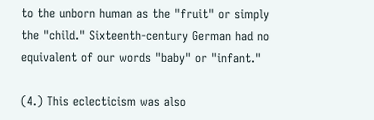to the unborn human as the "fruit" or simply the "child." Sixteenth-century German had no equivalent of our words "baby" or "infant."

(4.) This eclecticism was also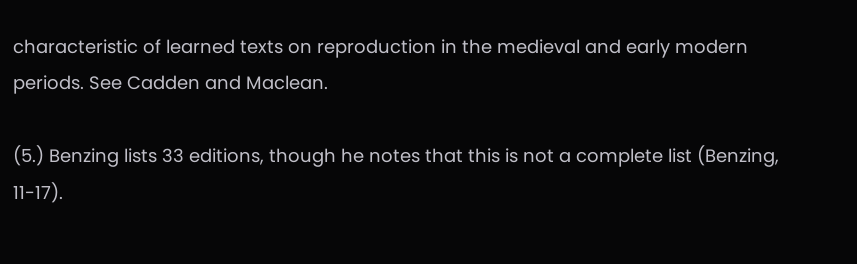characteristic of learned texts on reproduction in the medieval and early modern periods. See Cadden and Maclean.

(5.) Benzing lists 33 editions, though he notes that this is not a complete list (Benzing, 11-17).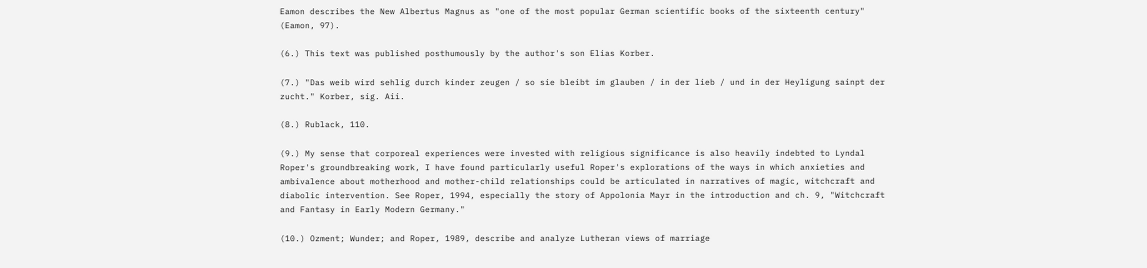Eamon describes the New Albertus Magnus as "one of the most popular German scientific books of the sixteenth century" (Eamon, 97).

(6.) This text was published posthumously by the author's son Elias Korber.

(7.) "Das weib wird sehlig durch kinder zeugen / so sie bleibt im glauben / in der lieb / und in der Heyligung sainpt der zucht." Korber, sig. Aii.

(8.) Rublack, 110.

(9.) My sense that corporeal experiences were invested with religious significance is also heavily indebted to Lyndal Roper's groundbreaking work, I have found particularly useful Roper's explorations of the ways in which anxieties and ambivalence about motherhood and mother-child relationships could be articulated in narratives of magic, witchcraft and diabolic intervention. See Roper, 1994, especially the story of Appolonia Mayr in the introduction and ch. 9, "Witchcraft and Fantasy in Early Modern Germany."

(10.) Ozment; Wunder; and Roper, 1989, describe and analyze Lutheran views of marriage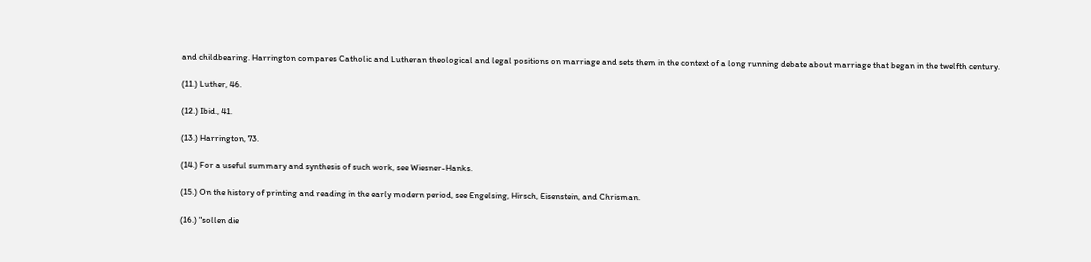and childbearing. Harrington compares Catholic and Lutheran theological and legal positions on marriage and sets them in the context of a long running debate about marriage that began in the twelfth century.

(11.) Luther, 46.

(12.) Ibid., 41.

(13.) Harrington, 73.

(14.) For a useful summary and synthesis of such work, see Wiesner-Hanks.

(15.) On the history of printing and reading in the early modern period, see Engelsing, Hirsch, Eisenstein, and Chrisman.

(16.) "sollen die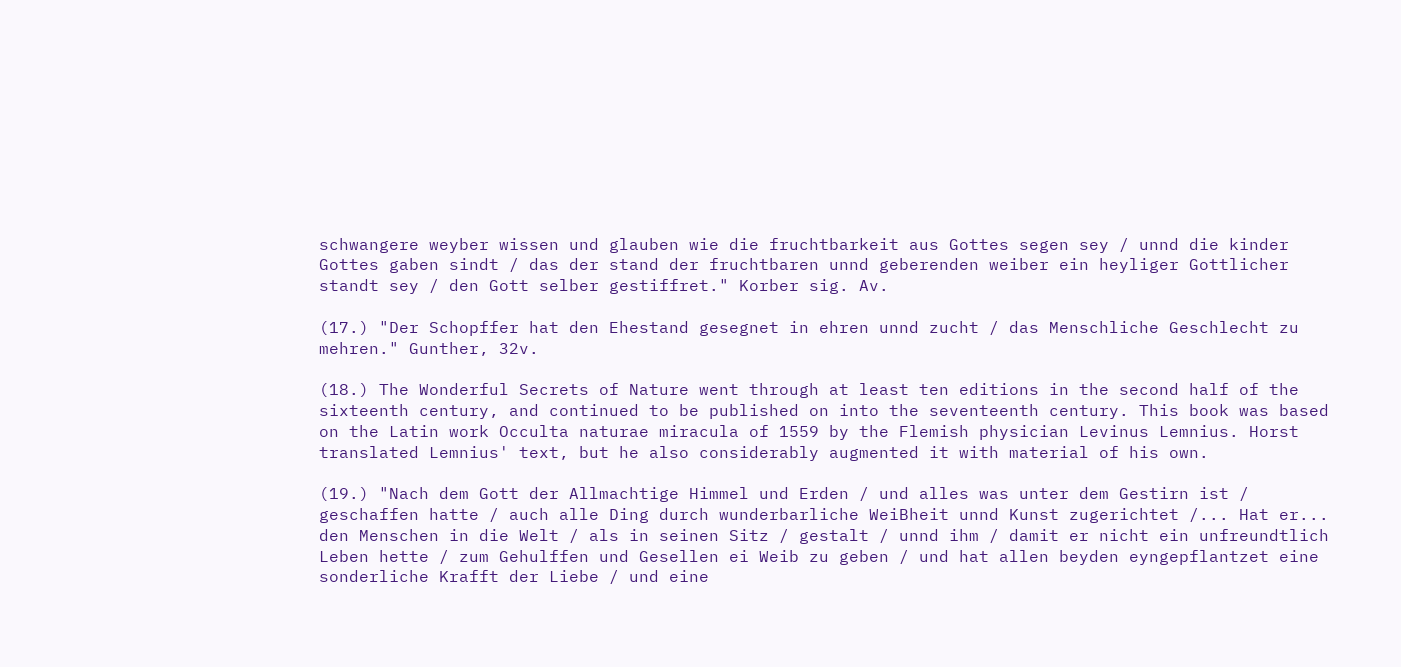schwangere weyber wissen und glauben wie die fruchtbarkeit aus Gottes segen sey / unnd die kinder Gottes gaben sindt / das der stand der fruchtbaren unnd geberenden weiber ein heyliger Gottlicher standt sey / den Gott selber gestiffret." Korber sig. Av.

(17.) "Der Schopffer hat den Ehestand gesegnet in ehren unnd zucht / das Menschliche Geschlecht zu mehren." Gunther, 32v.

(18.) The Wonderful Secrets of Nature went through at least ten editions in the second half of the sixteenth century, and continued to be published on into the seventeenth century. This book was based on the Latin work Occulta naturae miracula of 1559 by the Flemish physician Levinus Lemnius. Horst translated Lemnius' text, but he also considerably augmented it with material of his own.

(19.) "Nach dem Gott der Allmachtige Himmel und Erden / und alles was unter dem Gestirn ist / geschaffen hatte / auch alle Ding durch wunderbarliche WeiBheit unnd Kunst zugerichtet /... Hat er... den Menschen in die Welt / als in seinen Sitz / gestalt / unnd ihm / damit er nicht ein unfreundtlich Leben hette / zum Gehulffen und Gesellen ei Weib zu geben / und hat allen beyden eyngepflantzet eine sonderliche Krafft der Liebe / und eine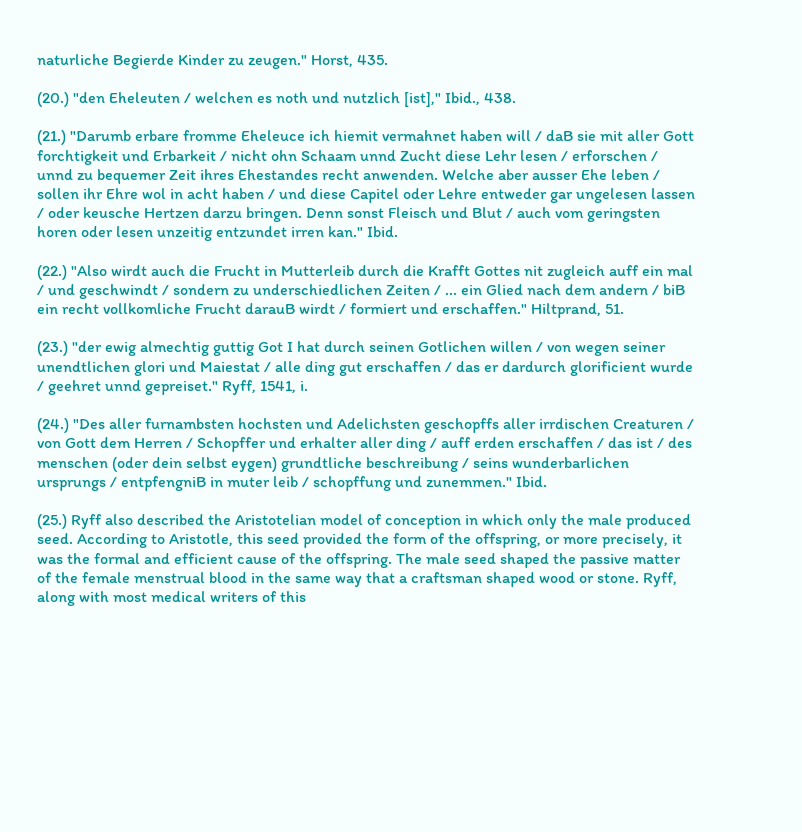naturliche Begierde Kinder zu zeugen." Horst, 435.

(20.) "den Eheleuten / welchen es noth und nutzlich [ist]," Ibid., 438.

(21.) "Darumb erbare fromme Eheleuce ich hiemit vermahnet haben will / daB sie mit aller Gott forchtigkeit und Erbarkeit / nicht ohn Schaam unnd Zucht diese Lehr lesen / erforschen / unnd zu bequemer Zeit ihres Ehestandes recht anwenden. Welche aber ausser Ehe leben / sollen ihr Ehre wol in acht haben / und diese Capitel oder Lehre entweder gar ungelesen lassen / oder keusche Hertzen darzu bringen. Denn sonst Fleisch und Blut / auch vom geringsten horen oder lesen unzeitig entzundet irren kan." Ibid.

(22.) "Also wirdt auch die Frucht in Mutterleib durch die Krafft Gottes nit zugleich auff ein mal / und geschwindt / sondern zu underschiedlichen Zeiten / ... ein Glied nach dem andern / biB ein recht vollkomliche Frucht darauB wirdt / formiert und erschaffen." Hiltprand, 51.

(23.) "der ewig almechtig guttig Got I hat durch seinen Gotlichen willen / von wegen seiner unendtlichen glori und Maiestat / alle ding gut erschaffen / das er dardurch glorificient wurde / geehret unnd gepreiset." Ryff, 1541, i.

(24.) "Des aller furnambsten hochsten und Adelichsten geschopffs aller irrdischen Creaturen / von Gott dem Herren / Schopffer und erhalter aller ding / auff erden erschaffen / das ist / des menschen (oder dein selbst eygen) grundtliche beschreibung / seins wunderbarlichen ursprungs / entpfengniB in muter leib / schopffung und zunemmen." Ibid.

(25.) Ryff also described the Aristotelian model of conception in which only the male produced seed. According to Aristotle, this seed provided the form of the offspring, or more precisely, it was the formal and efficient cause of the offspring. The male seed shaped the passive matter of the female menstrual blood in the same way that a craftsman shaped wood or stone. Ryff, along with most medical writers of this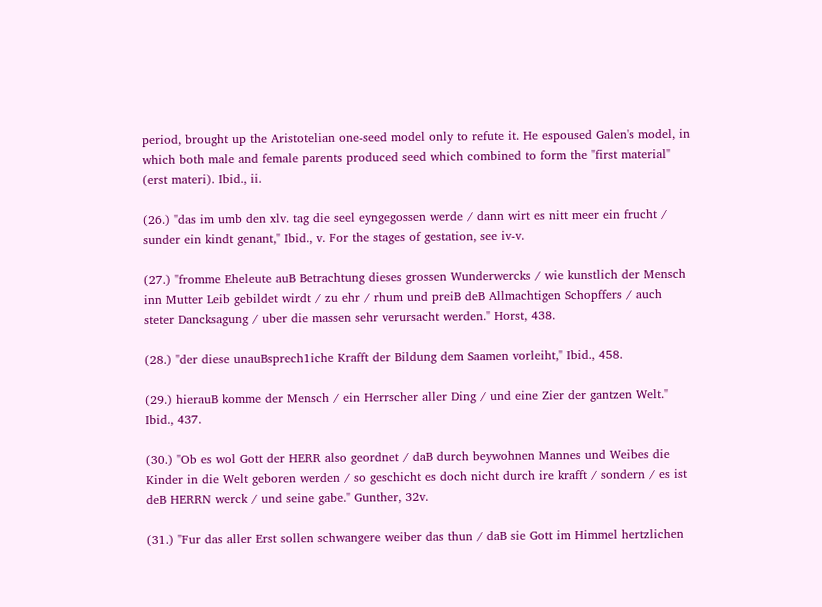period, brought up the Aristotelian one-seed model only to refute it. He espoused Galen's model, in which both male and female parents produced seed which combined to form the "first material" (erst materi). Ibid., ii.

(26.) "das im umb den xlv. tag die seel eyngegossen werde / dann wirt es nitt meer ein frucht / sunder ein kindt genant," Ibid., v. For the stages of gestation, see iv-v.

(27.) "fromme Eheleute auB Betrachtung dieses grossen Wunderwercks / wie kunstlich der Mensch inn Mutter Leib gebildet wirdt / zu ehr / rhum und preiB deB Allmachtigen Schopffers / auch steter Dancksagung / uber die massen sehr verursacht werden." Horst, 438.

(28.) "der diese unauBsprech1iche Krafft der Bildung dem Saamen vorleiht," Ibid., 458.

(29.) hierauB komme der Mensch / ein Herrscher aller Ding / und eine Zier der gantzen Welt." Ibid., 437.

(30.) "Ob es wol Gott der HERR also geordnet / daB durch beywohnen Mannes und Weibes die Kinder in die Welt geboren werden / so geschicht es doch nicht durch ire krafft / sondern / es ist deB HERRN werck / und seine gabe." Gunther, 32v.

(31.) "Fur das aller Erst sollen schwangere weiber das thun / daB sie Gott im Himmel hertzlichen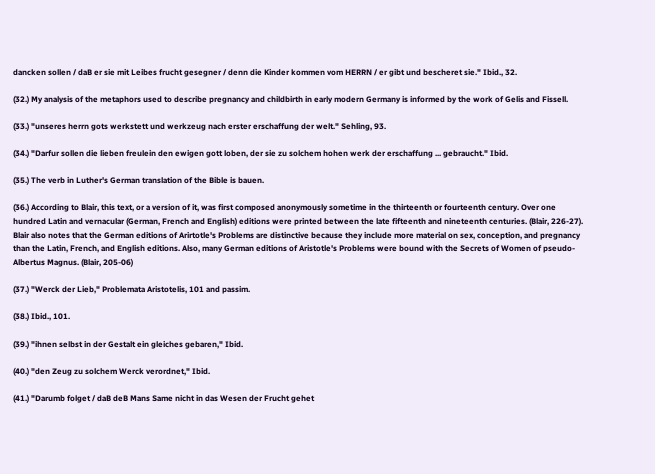dancken sollen / daB er sie mit Leibes frucht gesegner / denn die Kinder kommen vom HERRN / er gibt und bescheret sie." Ibid., 32.

(32.) My analysis of the metaphors used to describe pregnancy and childbirth in early modern Germany is informed by the work of Gelis and Fissell.

(33.) "unseres herrn gots werkstett und werkzeug nach erster erschaffung der welt." Sehling, 93.

(34.) "Darfur sollen die lieben freulein den ewigen gott loben, der sie zu solchem hohen werk der erschaffung ... gebraucht." Ibid.

(35.) The verb in Luther's German translation of the Bible is bauen.

(36.) According to Blair, this text, or a version of it, was first composed anonymously sometime in the thirteenth or fourteenth century. Over one hundred Latin and vernacular (German, French and English) editions were printed between the late fifteenth and nineteenth centuries. (Blair, 226-27). Blair also notes that the German editions of Arirtotle's Problems are distinctive because they include more material on sex, conception, and pregnancy than the Latin, French, and English editions. Also, many German editions of Aristotle's Problems were bound with the Secrets of Women of pseudo-Albertus Magnus. (Blair, 205-06)

(37.) "Werck der Lieb," Problemata Aristotelis, 101 and passim.

(38.) Ibid., 101.

(39.) "ihnen selbst in der Gestalt ein gleiches gebaren," Ibid.

(40.) "den Zeug zu solchem Werck verordnet," Ibid.

(41.) "Darumb folget / daB deB Mans Same nicht in das Wesen der Frucht gehet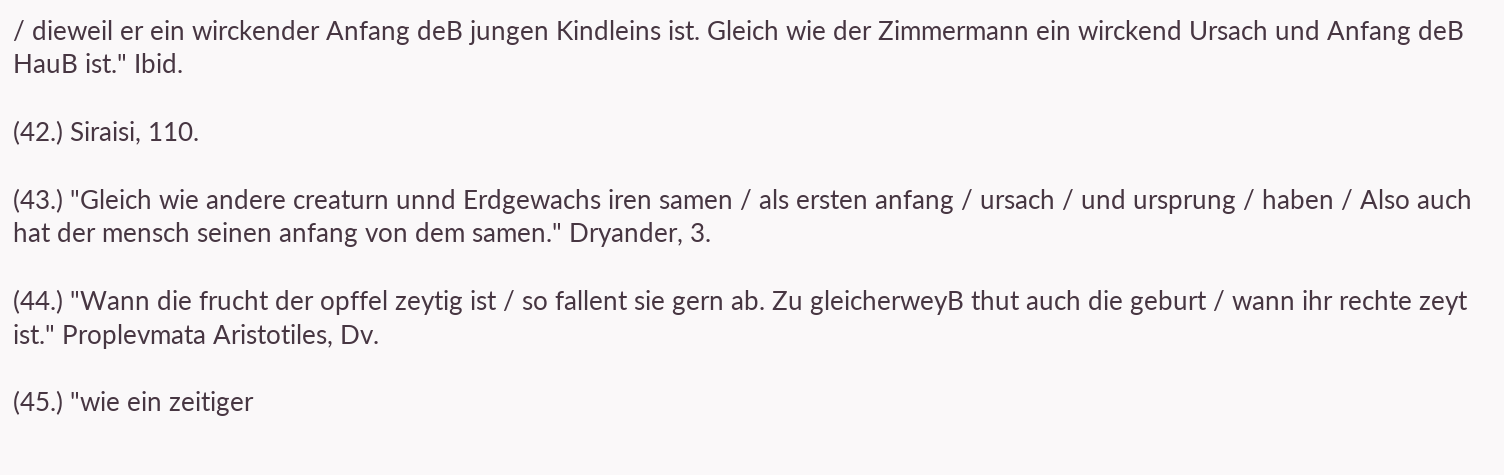/ dieweil er ein wirckender Anfang deB jungen Kindleins ist. Gleich wie der Zimmermann ein wirckend Ursach und Anfang deB HauB ist." Ibid.

(42.) Siraisi, 110.

(43.) "Gleich wie andere creaturn unnd Erdgewachs iren samen / als ersten anfang / ursach / und ursprung / haben / Also auch hat der mensch seinen anfang von dem samen." Dryander, 3.

(44.) "Wann die frucht der opffel zeytig ist / so fallent sie gern ab. Zu gleicherweyB thut auch die geburt / wann ihr rechte zeyt ist." Proplevmata Aristotiles, Dv.

(45.) "wie ein zeitiger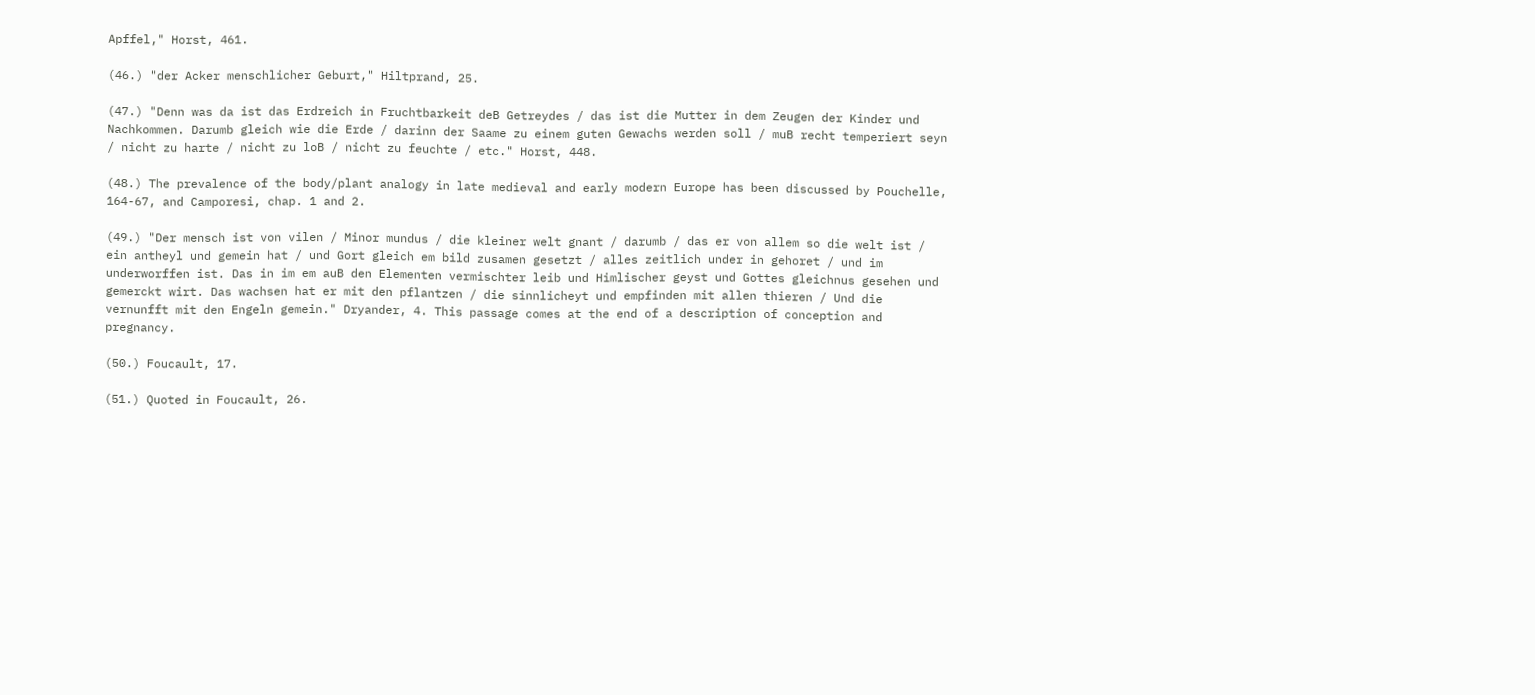Apffel," Horst, 461.

(46.) "der Acker menschlicher Geburt," Hiltprand, 25.

(47.) "Denn was da ist das Erdreich in Fruchtbarkeit deB Getreydes / das ist die Mutter in dem Zeugen der Kinder und Nachkommen. Darumb gleich wie die Erde / darinn der Saame zu einem guten Gewachs werden soll / muB recht temperiert seyn / nicht zu harte / nicht zu loB / nicht zu feuchte / etc." Horst, 448.

(48.) The prevalence of the body/plant analogy in late medieval and early modern Europe has been discussed by Pouchelle, 164-67, and Camporesi, chap. 1 and 2.

(49.) "Der mensch ist von vilen / Minor mundus / die kleiner welt gnant / darumb / das er von allem so die welt ist / ein antheyl und gemein hat / und Gort gleich em bild zusamen gesetzt / alles zeitlich under in gehoret / und im underworffen ist. Das in im em auB den Elementen vermischter leib und Himlischer geyst und Gottes gleichnus gesehen und gemerckt wirt. Das wachsen hat er mit den pflantzen / die sinnlicheyt und empfinden mit allen thieren / Und die vernunfft mit den Engeln gemein." Dryander, 4. This passage comes at the end of a description of conception and pregnancy.

(50.) Foucault, 17.

(51.) Quoted in Foucault, 26.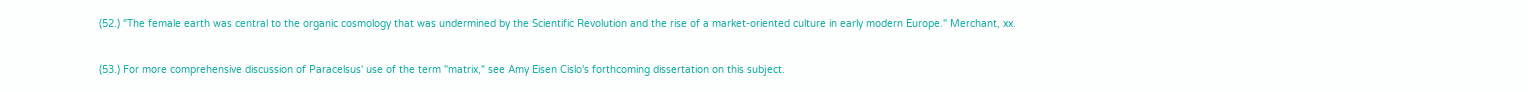(52.) "The female earth was central to the organic cosmology that was undermined by the Scientific Revolution and the rise of a market-oriented culture in early modern Europe." Merchant, xx.

(53.) For more comprehensive discussion of Paracelsus' use of the term "matrix," see Amy Eisen Cislo's forthcoming dissertation on this subject.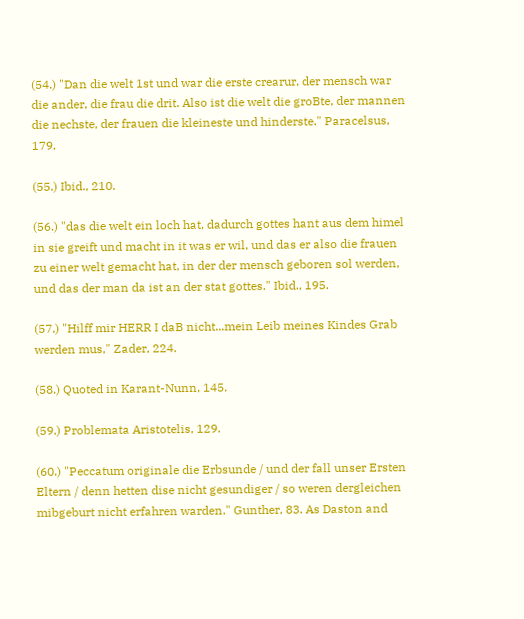(54.) "Dan die welt 1st und war die erste crearur, der mensch war die ander, die frau die drit. Also ist die welt die groBte, der mannen die nechste, der frauen die kleineste und hinderste." Paracelsus, 179.

(55.) Ibid., 210.

(56.) "das die welt ein loch hat, dadurch gottes hant aus dem himel in sie greift und macht in it was er wil, und das er also die frauen zu einer welt gemacht hat, in der der mensch geboren sol werden, und das der man da ist an der stat gottes." Ibid., 195.

(57.) "Hilff mir HERR I daB nicht...mein Leib meines Kindes Grab werden mus," Zader, 224.

(58.) Quoted in Karant-Nunn, 145.

(59.) Problemata Aristotelis, 129.

(60.) "Peccatum originale die Erbsunde / und der fall unser Ersten Eltern / denn hetten dise nicht gesundiger / so weren dergleichen mibgeburt nicht erfahren warden." Gunther, 83. As Daston and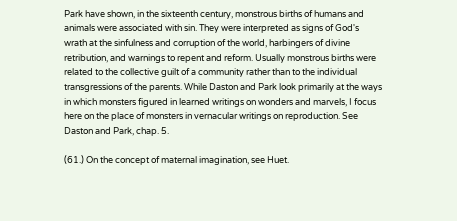Park have shown, in the sixteenth century, monstrous births of humans and animals were associated with sin. They were interpreted as signs of God's wrath at the sinfulness and corruption of the world, harbingers of divine retribution, and warnings to repent and reform. Usually monstrous births were related to the collective guilt of a community rather than to the individual transgressions of the parents. While Daston and Park look primarily at the ways in which monsters figured in learned writings on wonders and marvels, I focus here on the place of monsters in vernacular writings on reproduction. See Daston and Park, chap. 5.

(61.) On the concept of maternal imagination, see Huet.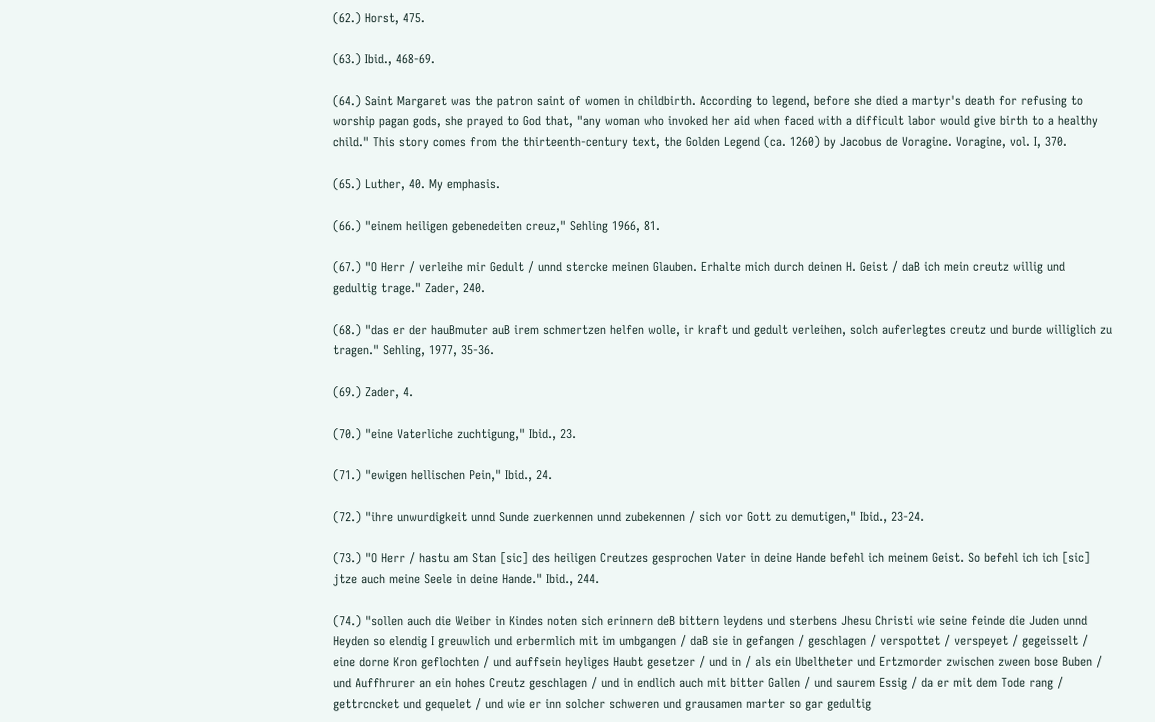(62.) Horst, 475.

(63.) Ibid., 468-69.

(64.) Saint Margaret was the patron saint of women in childbirth. According to legend, before she died a martyr's death for refusing to worship pagan gods, she prayed to God that, "any woman who invoked her aid when faced with a difficult labor would give birth to a healthy child." This story comes from the thirteenth-century text, the Golden Legend (ca. 1260) by Jacobus de Voragine. Voragine, vol. I, 370.

(65.) Luther, 40. My emphasis.

(66.) "einem heiligen gebenedeiten creuz," Sehling 1966, 81.

(67.) "O Herr / verleihe mir Gedult / unnd stercke meinen Glauben. Erhalte mich durch deinen H. Geist / daB ich mein creutz willig und gedultig trage." Zader, 240.

(68.) "das er der hauBmuter auB irem schmertzen helfen wolle, ir kraft und gedult verleihen, solch auferlegtes creutz und burde williglich zu tragen." Sehling, 1977, 35-36.

(69.) Zader, 4.

(70.) "eine Vaterliche zuchtigung," Ibid., 23.

(71.) "ewigen hellischen Pein," Ibid., 24.

(72.) "ihre unwurdigkeit unnd Sunde zuerkennen unnd zubekennen / sich vor Gott zu demutigen," Ibid., 23-24.

(73.) "O Herr / hastu am Stan [sic] des heiligen Creutzes gesprochen Vater in deine Hande befehl ich meinem Geist. So befehl ich ich [sic] jtze auch meine Seele in deine Hande." Ibid., 244.

(74.) "sollen auch die Weiber in Kindes noten sich erinnern deB bittern leydens und sterbens Jhesu Christi wie seine feinde die Juden unnd Heyden so elendig I greuwlich und erbermlich mit im umbgangen / daB sie in gefangen / geschlagen / verspottet / verspeyet / gegeisselt / eine dorne Kron geflochten / und auffsein heyliges Haubt gesetzer / und in / als ein Ubeltheter und Ertzmorder zwischen zween bose Buben / und Auffhrurer an ein hohes Creutz geschlagen / und in endlich auch mit bitter Gallen / und saurem Essig / da er mit dem Tode rang / gettrcncket und gequelet / und wie er inn solcher schweren und grausamen marter so gar gedultig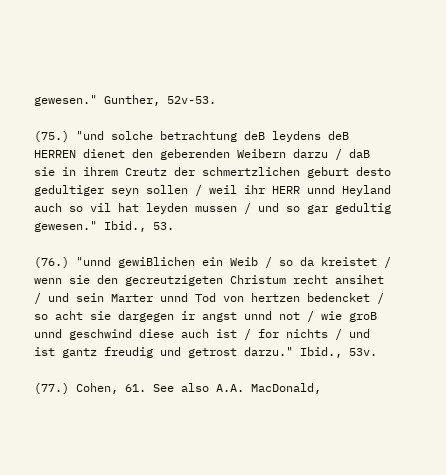gewesen." Gunther, 52v-53.

(75.) "und solche betrachtung deB leydens deB HERREN dienet den geberenden Weibern darzu / daB sie in ihrem Creutz der schmertzlichen geburt desto gedultiger seyn sollen / weil ihr HERR unnd Heyland auch so vil hat leyden mussen / und so gar gedultig gewesen." Ibid., 53.

(76.) "unnd gewiBlichen ein Weib / so da kreistet / wenn sie den gecreutzigeten Christum recht ansihet / und sein Marter unnd Tod von hertzen bedencket / so acht sie dargegen ir angst unnd not / wie groB unnd geschwind diese auch ist / for nichts / und ist gantz freudig und getrost darzu." Ibid., 53v.

(77.) Cohen, 61. See also A.A. MacDonald,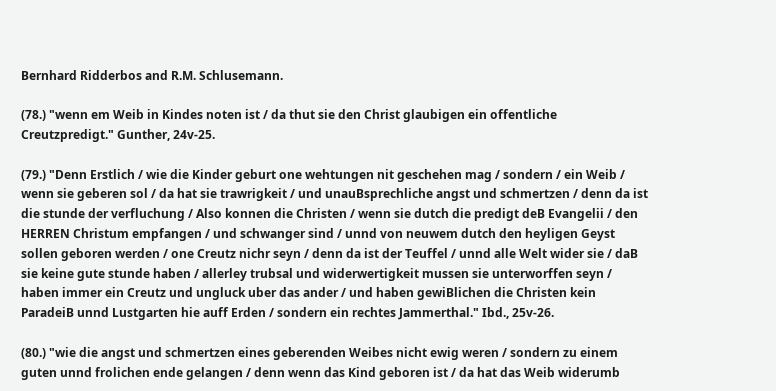Bernhard Ridderbos and R.M. Schlusemann.

(78.) "wenn em Weib in Kindes noten ist / da thut sie den Christ glaubigen ein offentliche Creutzpredigt." Gunther, 24v-25.

(79.) "Denn Erstlich / wie die Kinder geburt one wehtungen nit geschehen mag / sondern / ein Weib / wenn sie geberen sol / da hat sie trawrigkeit / und unauBsprechliche angst und schmertzen / denn da ist die stunde der verfluchung / Also konnen die Christen / wenn sie dutch die predigt deB Evangelii / den HERREN Christum empfangen / und schwanger sind / unnd von neuwem dutch den heyligen Geyst sollen geboren werden / one Creutz nichr seyn / denn da ist der Teuffel / unnd alle Welt wider sie / daB sie keine gute stunde haben / allerley trubsal und widerwertigkeit mussen sie unterworffen seyn / haben immer ein Creutz und ungluck uber das ander / und haben gewiBlichen die Christen kein ParadeiB unnd Lustgarten hie auff Erden / sondern ein rechtes Jammerthal." Ibd., 25v-26.

(80.) "wie die angst und schmertzen eines geberenden Weibes nicht ewig weren / sondern zu einem guten unnd frolichen ende gelangen / denn wenn das Kind geboren ist / da hat das Weib widerumb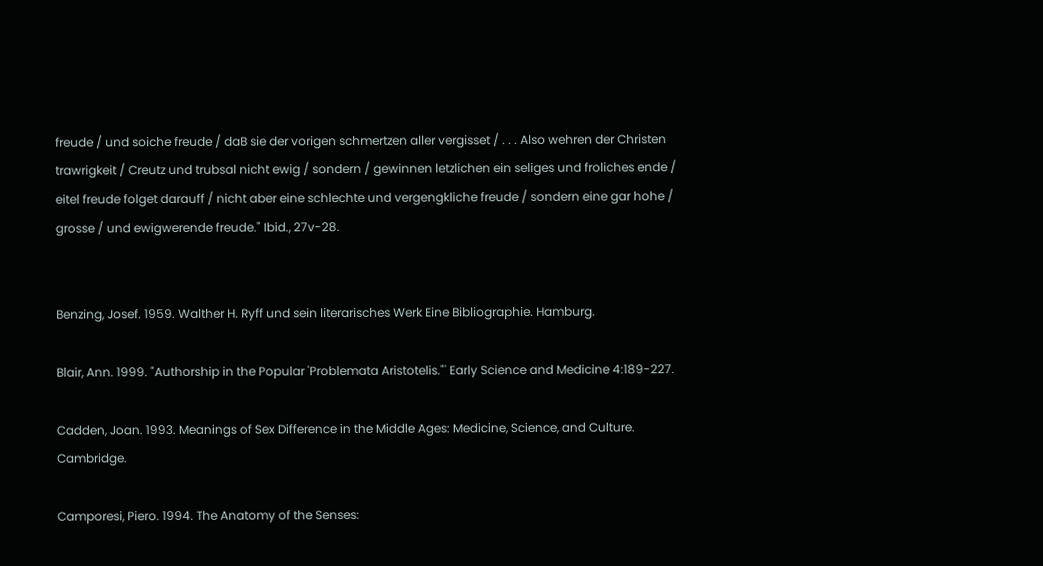freude / und soiche freude / daB sie der vorigen schmertzen aller vergisset / . . . Also wehren der Christen trawrigkeit / Creutz und trubsal nicht ewig / sondern / gewinnen letzlichen ein seliges und froliches ende / eitel freude folget darauff / nicht aber eine schlechte und vergengkliche freude / sondern eine gar hohe / grosse / und ewigwerende freude." Ibid., 27v-28.


Benzing, Josef. 1959. Walther H. Ryff und sein literarisches Werk Eine Bibliographie. Hamburg.

Blair, Ann. 1999. "Authorship in the Popular 'Problemata Aristotelis."' Early Science and Medicine 4:189-227.

Cadden, Joan. 1993. Meanings of Sex Difference in the Middle Ages: Medicine, Science, and Culture. Cambridge.

Camporesi, Piero. 1994. The Anatomy of the Senses: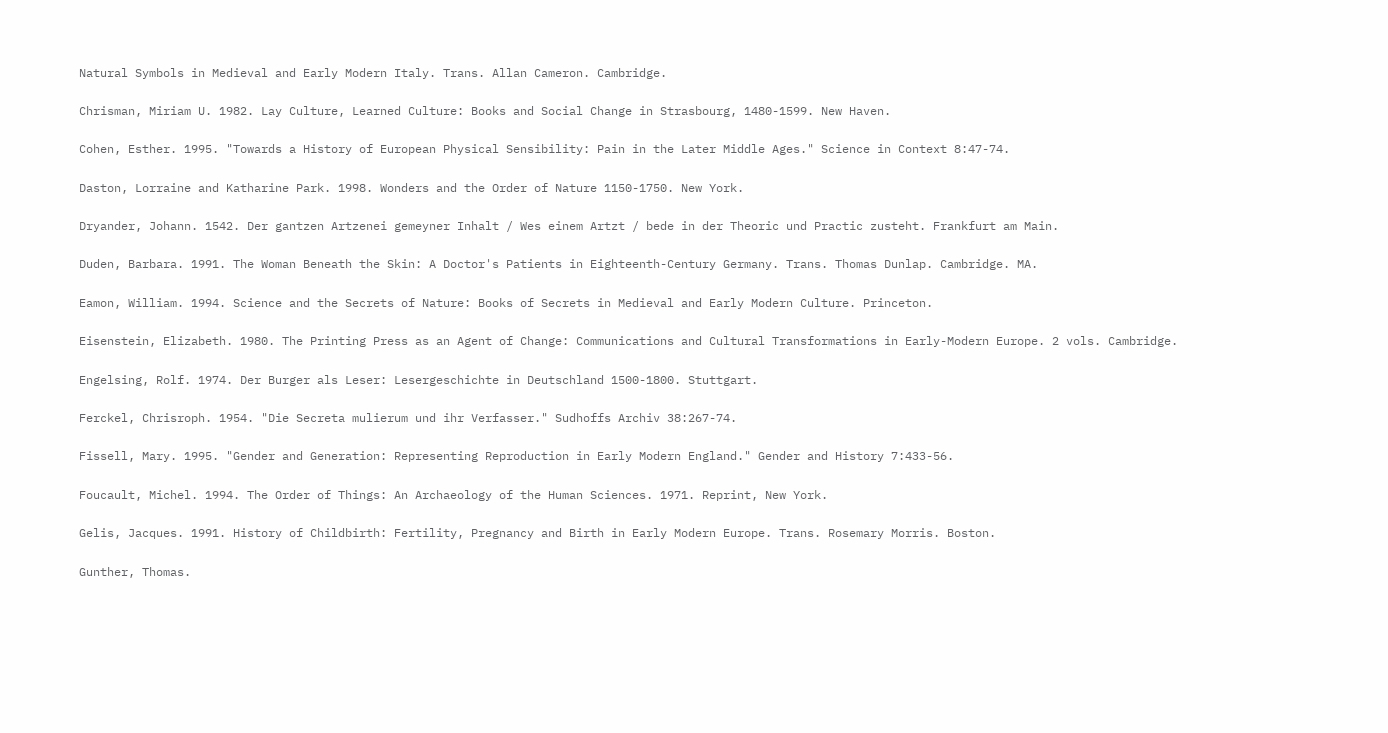Natural Symbols in Medieval and Early Modern Italy. Trans. Allan Cameron. Cambridge.

Chrisman, Miriam U. 1982. Lay Culture, Learned Culture: Books and Social Change in Strasbourg, 1480-1599. New Haven.

Cohen, Esther. 1995. "Towards a History of European Physical Sensibility: Pain in the Later Middle Ages." Science in Context 8:47-74.

Daston, Lorraine and Katharine Park. 1998. Wonders and the Order of Nature 1150-1750. New York.

Dryander, Johann. 1542. Der gantzen Artzenei gemeyner Inhalt / Wes einem Artzt / bede in der Theoric und Practic zusteht. Frankfurt am Main.

Duden, Barbara. 1991. The Woman Beneath the Skin: A Doctor's Patients in Eighteenth-Century Germany. Trans. Thomas Dunlap. Cambridge. MA.

Eamon, William. 1994. Science and the Secrets of Nature: Books of Secrets in Medieval and Early Modern Culture. Princeton.

Eisenstein, Elizabeth. 1980. The Printing Press as an Agent of Change: Communications and Cultural Transformations in Early-Modern Europe. 2 vols. Cambridge.

Engelsing, Rolf. 1974. Der Burger als Leser: Lesergeschichte in Deutschland 1500-1800. Stuttgart.

Ferckel, Chrisroph. 1954. "Die Secreta mulierum und ihr Verfasser." Sudhoffs Archiv 38:267-74.

Fissell, Mary. 1995. "Gender and Generation: Representing Reproduction in Early Modern England." Gender and History 7:433-56.

Foucault, Michel. 1994. The Order of Things: An Archaeology of the Human Sciences. 1971. Reprint, New York.

Gelis, Jacques. 1991. History of Childbirth: Fertility, Pregnancy and Birth in Early Modern Europe. Trans. Rosemary Morris. Boston.

Gunther, Thomas.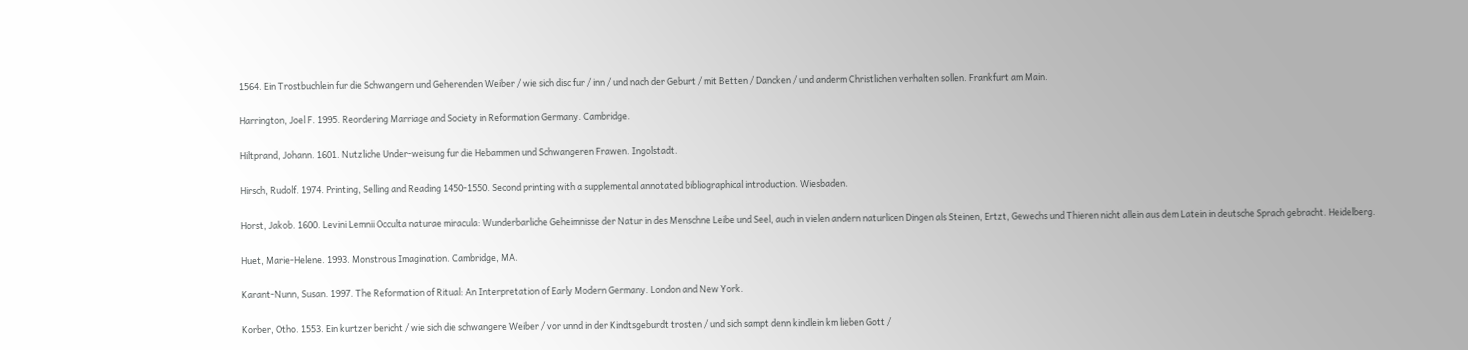1564. Ein Trostbuchlein fur die Schwangern und Geherenden Weiber / wie sich disc fur / inn / und nach der Geburt / mit Betten / Dancken / und anderm Christlichen verhalten sollen. Frankfurt am Main.

Harrington, Joel F. 1995. Reordering Marriage and Society in Reformation Germany. Cambridge.

Hiltprand, Johann. 1601. Nutzliche Under-weisung fur die Hebammen und Schwangeren Frawen. Ingolstadt.

Hirsch, Rudolf. 1974. Printing, Selling and Reading 1450-1550. Second printing with a supplemental annotated bibliographical introduction. Wiesbaden.

Horst, Jakob. 1600. Levini Lemnii Occulta naturae miracula: Wunderbarliche Geheimnisse der Natur in des Menschne Leibe und Seel, auch in vielen andern naturlicen Dingen als Steinen, Ertzt, Gewechs und Thieren nicht allein aus dem Latein in deutsche Sprach gebracht. Heidelberg.

Huet, Marie-Helene. 1993. Monstrous Imagination. Cambridge, MA.

Karant-Nunn, Susan. 1997. The Reformation of Ritual: An Interpretation of Early Modern Germany. London and New York.

Korber, Otho. 1553. Ein kurtzer bericht / wie sich die schwangere Weiber / vor unnd in der Kindtsgeburdt trosten / und sich sampt denn kindlein km lieben Gott /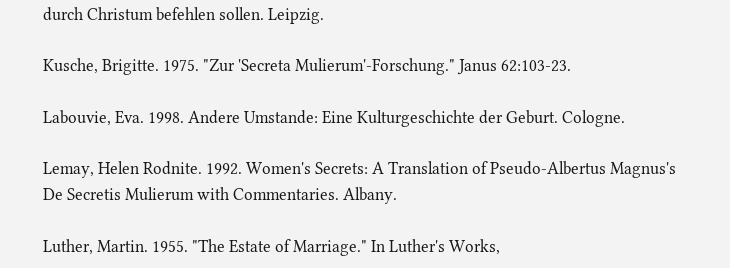durch Christum befehlen sollen. Leipzig.

Kusche, Brigitte. 1975. "Zur 'Secreta Mulierum'-Forschung." Janus 62:103-23.

Labouvie, Eva. 1998. Andere Umstande: Eine Kulturgeschichte der Geburt. Cologne.

Lemay, Helen Rodnite. 1992. Women's Secrets: A Translation of Pseudo-Albertus Magnus's De Secretis Mulierum with Commentaries. Albany.

Luther, Martin. 1955. "The Estate of Marriage." In Luther's Works,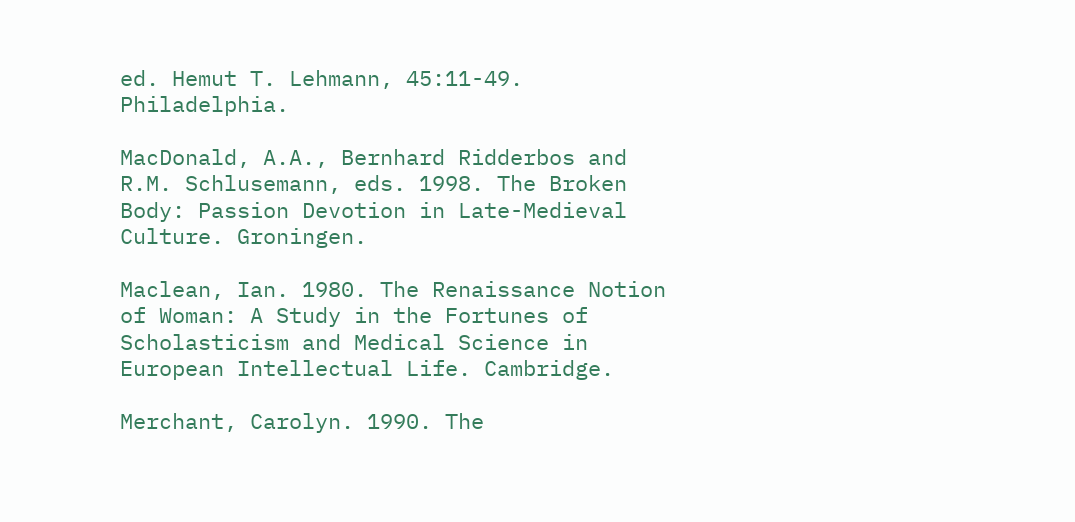ed. Hemut T. Lehmann, 45:11-49. Philadelphia.

MacDonald, A.A., Bernhard Ridderbos and R.M. Schlusemann, eds. 1998. The Broken Body: Passion Devotion in Late-Medieval Culture. Groningen.

Maclean, Ian. 1980. The Renaissance Notion of Woman: A Study in the Fortunes of Scholasticism and Medical Science in European Intellectual Life. Cambridge.

Merchant, Carolyn. 1990. The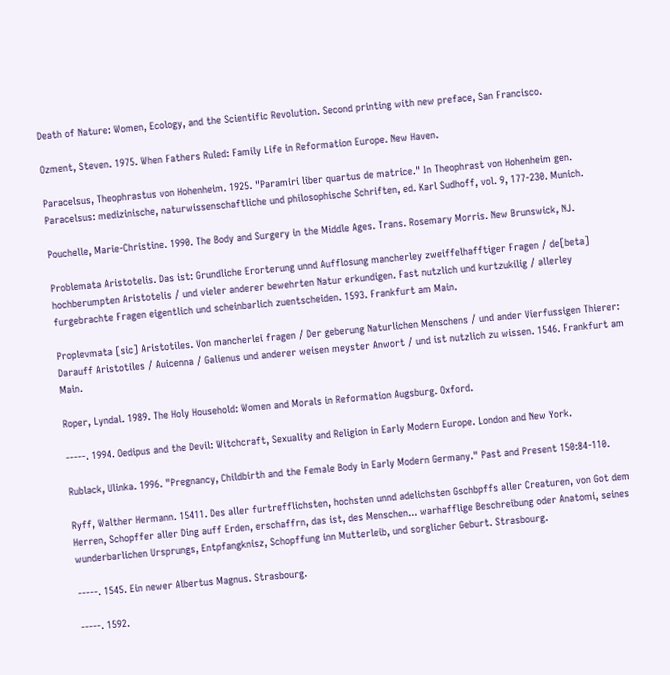Death of Nature: Women, Ecology, and the Scientific Revolution. Second printing with new preface, San Francisco.

Ozment, Steven. 1975. When Fathers Ruled: Family Life in Reformation Europe. New Haven.

Paracelsus, Theophrastus von Hohenheim. 1925. "Paramiri liber quartus de matrice." In Theophrast von Hohenheim gen. Paracelsus: medizinische, naturwissenschaftliche und philosophische Schriften, ed. Karl Sudhoff, vol. 9, 177-230. Munich.

Pouchelle, Marie-Christine. 1990. The Body and Surgery in the Middle Ages. Trans. Rosemary Morris. New Brunswick, NJ.

Problemata Aristotelis. Das ist: Grundliche Erorterung unnd Aufflosung mancherley zweiffelhafftiger Fragen / de[beta] hochberumpten Aristotelis / und vieler anderer bewehrten Natur erkundigen. Fast nutzlich und kurtzukilig / allerley furgebrachte Fragen eigentlich und scheinbarlich zuentscheiden. 1593. Frankfurt am Main.

Proplevmata [sic] Aristotiles. Von mancherlei fragen / Der geberung Naturlichen Menschens / und ander Vierfussigen Thierer: Darauff Aristotiles / Auicenna / Galienus und anderer weisen meyster Anwort / und ist nutzlich zu wissen. 1546. Frankfurt am Main.

Roper, Lyndal. 1989. The Holy Household: Women and Morals in Reformation Augsburg. Oxford.

-----. 1994. Oedipus and the Devil: Witchcraft, Sexuality and Religion in Early Modern Europe. London and New York.

Rublack, Ulinka. 1996. "Pregnancy, Childbirth and the Female Body in Early Modern Germany." Past and Present 150:84-110.

Ryff, Walther Hermann. 15411. Des aller furtrefflichsten, hochsten unnd adelichsten Gschbpffs aller Creaturen, von Got dem Herren, Schopffer aller Ding auff Erden, erschaffrn, das ist, des Menschen... warhafflige Beschreibung oder Anatomi, seines wunderbarlichen Ursprungs, Entpfangknisz, Schopffung inn Mutterleib, und sorglicher Geburt. Strasbourg.

-----. 1545. Ein newer Albertus Magnus. Strasbourg.

-----. 1592.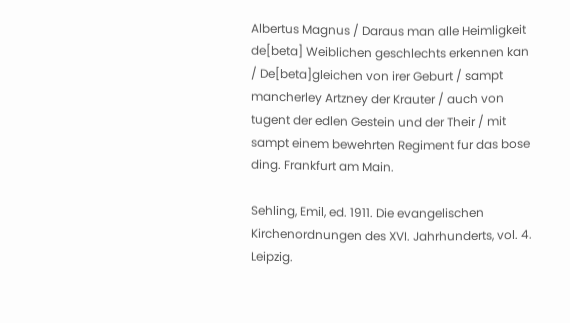Albertus Magnus / Daraus man alle Heimligkeit de[beta] Weiblichen geschlechts erkennen kan / De[beta]gleichen von irer Geburt / sampt mancherley Artzney der Krauter / auch von tugent der edlen Gestein und der Their / mit sampt einem bewehrten Regiment fur das bose ding. Frankfurt am Main.

Sehling, Emil, ed. 1911. Die evangelischen Kirchenordnungen des XVI. Jahrhunderts, vol. 4. Leipzig.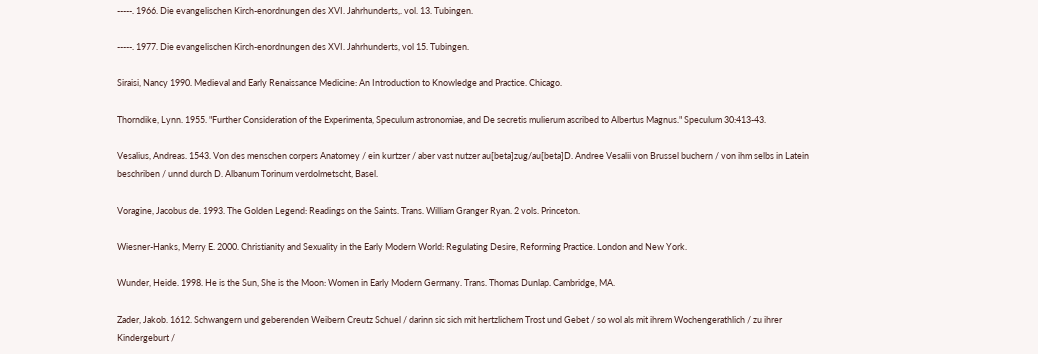-----. 1966. Die evangelischen Kirch-enordnungen des XVI. Jahrhunderts,. vol. 13. Tubingen.

-----. 1977. Die evangelischen Kirch-enordnungen des XVI. Jahrhunderts, vol 15. Tubingen.

Siraisi, Nancy 1990. Medieval and Early Renaissance Medicine: An Introduction to Knowledge and Practice. Chicago.

Thorndike, Lynn. 1955. "Further Consideration of the Experimenta, Speculum astronomiae, and De secretis mulierum ascribed to Albertus Magnus." Speculum 30:413-43.

Vesalius, Andreas. 1543. Von des menschen corpers Anatomey / ein kurtzer / aber vast nutzer au[beta]zug/au[beta]D. Andree Vesalii von Brussel buchern / von ihm selbs in Latein beschriben / unnd durch D. Albanum Torinum verdolmetscht, Basel.

Voragine, Jacobus de. 1993. The Golden Legend: Readings on the Saints. Trans. William Granger Ryan. 2 vols. Princeton.

Wiesner-Hanks, Merry E. 2000. Christianity and Sexuality in the Early Modern World: Regulating Desire, Reforming Practice. London and New York.

Wunder, Heide. 1998. He is the Sun, She is the Moon: Women in Early Modern Germany. Trans. Thomas Dunlap. Cambridge, MA.

Zader, Jakob. 1612. Schwangern und geberenden Weibern Creutz Schuel / darinn sic sich mit hertzlichem Trost und Gebet / so wol als mit ihrem Wochengerathlich / zu ihrer Kindergeburt /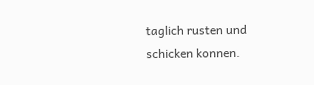taglich rusten und schicken konnen.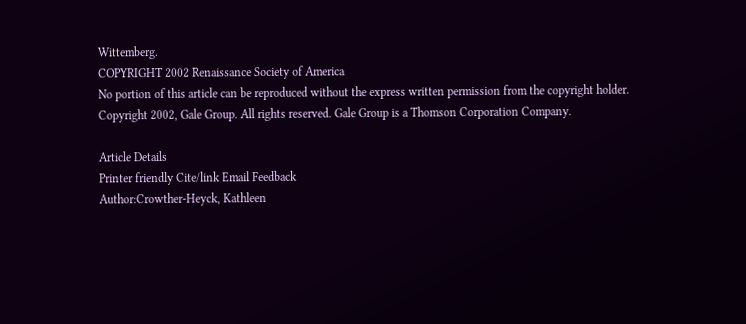Wittemberg.
COPYRIGHT 2002 Renaissance Society of America
No portion of this article can be reproduced without the express written permission from the copyright holder.
Copyright 2002, Gale Group. All rights reserved. Gale Group is a Thomson Corporation Company.

Article Details
Printer friendly Cite/link Email Feedback
Author:Crowther-Heyck, Kathleen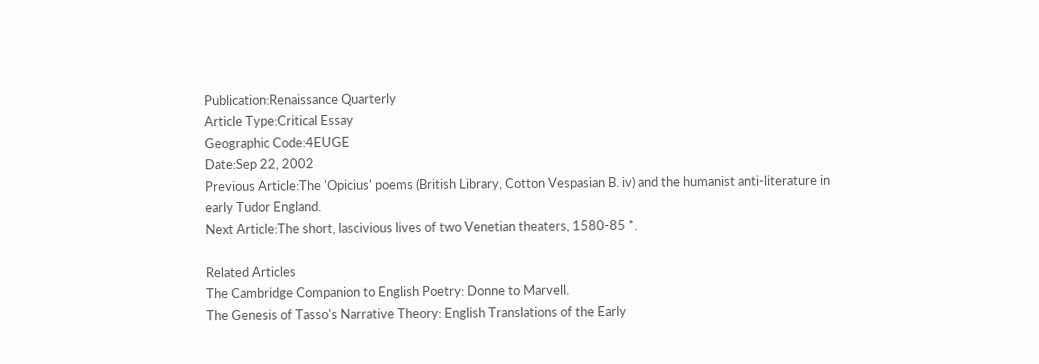Publication:Renaissance Quarterly
Article Type:Critical Essay
Geographic Code:4EUGE
Date:Sep 22, 2002
Previous Article:The 'Opicius' poems (British Library, Cotton Vespasian B. iv) and the humanist anti-literature in early Tudor England.
Next Article:The short, lascivious lives of two Venetian theaters, 1580-85 *.

Related Articles
The Cambridge Companion to English Poetry: Donne to Marvell.
The Genesis of Tasso's Narrative Theory: English Translations of the Early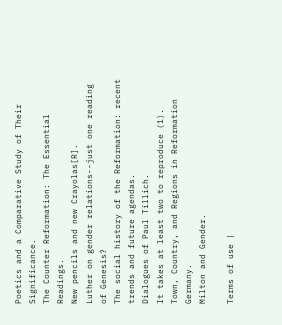Poetics and a Comparative Study of Their Significance.
The Counter Reformation: The Essential Readings.
New pencils and new Crayolas[R].
Luther on gender relations--just one reading of Genesis?
The social history of the Reformation: recent trends and future agendas.
Dialogues of Paul Tillich.
It takes at least two to reproduce (1).
Town, Country, and Regions in Reformation Germany.
Milton and Gender.

Terms of use |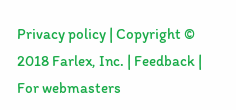Privacy policy | Copyright © 2018 Farlex, Inc. | Feedback | For webmasters